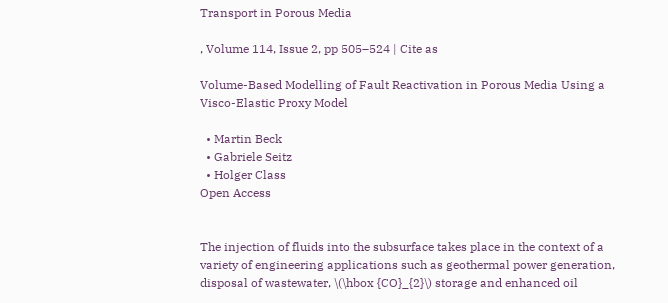Transport in Porous Media

, Volume 114, Issue 2, pp 505–524 | Cite as

Volume-Based Modelling of Fault Reactivation in Porous Media Using a Visco-Elastic Proxy Model

  • Martin Beck
  • Gabriele Seitz
  • Holger Class
Open Access


The injection of fluids into the subsurface takes place in the context of a variety of engineering applications such as geothermal power generation, disposal of wastewater, \(\hbox {CO}_{2}\) storage and enhanced oil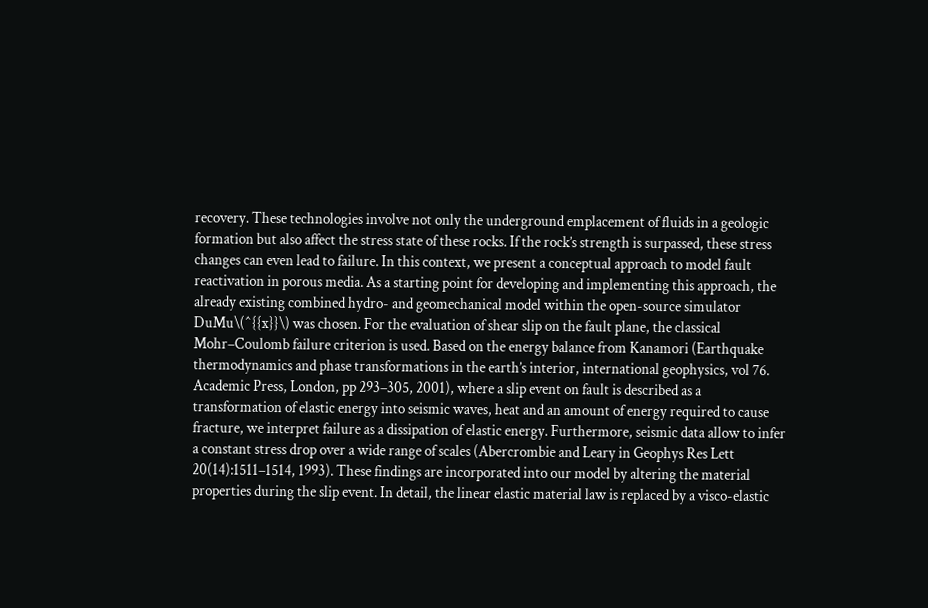recovery. These technologies involve not only the underground emplacement of fluids in a geologic formation but also affect the stress state of these rocks. If the rock’s strength is surpassed, these stress changes can even lead to failure. In this context, we present a conceptual approach to model fault reactivation in porous media. As a starting point for developing and implementing this approach, the already existing combined hydro- and geomechanical model within the open-source simulator DuMu\(^{{x}}\) was chosen. For the evaluation of shear slip on the fault plane, the classical Mohr–Coulomb failure criterion is used. Based on the energy balance from Kanamori (Earthquake thermodynamics and phase transformations in the earth’s interior, international geophysics, vol 76. Academic Press, London, pp 293–305, 2001), where a slip event on fault is described as a transformation of elastic energy into seismic waves, heat and an amount of energy required to cause fracture, we interpret failure as a dissipation of elastic energy. Furthermore, seismic data allow to infer a constant stress drop over a wide range of scales (Abercrombie and Leary in Geophys Res Lett 20(14):1511–1514, 1993). These findings are incorporated into our model by altering the material properties during the slip event. In detail, the linear elastic material law is replaced by a visco-elastic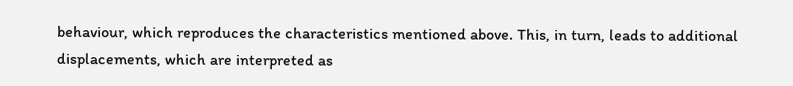behaviour, which reproduces the characteristics mentioned above. This, in turn, leads to additional displacements, which are interpreted as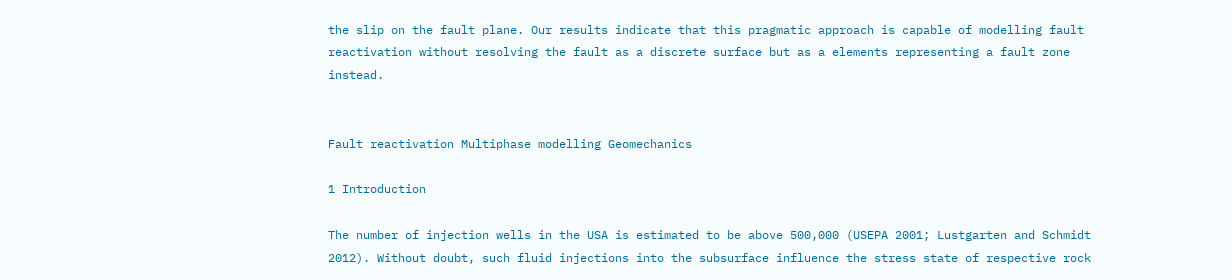the slip on the fault plane. Our results indicate that this pragmatic approach is capable of modelling fault reactivation without resolving the fault as a discrete surface but as a elements representing a fault zone instead.


Fault reactivation Multiphase modelling Geomechanics

1 Introduction

The number of injection wells in the USA is estimated to be above 500,000 (USEPA 2001; Lustgarten and Schmidt 2012). Without doubt, such fluid injections into the subsurface influence the stress state of respective rock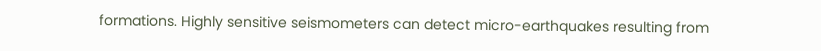formations. Highly sensitive seismometers can detect micro-earthquakes resulting from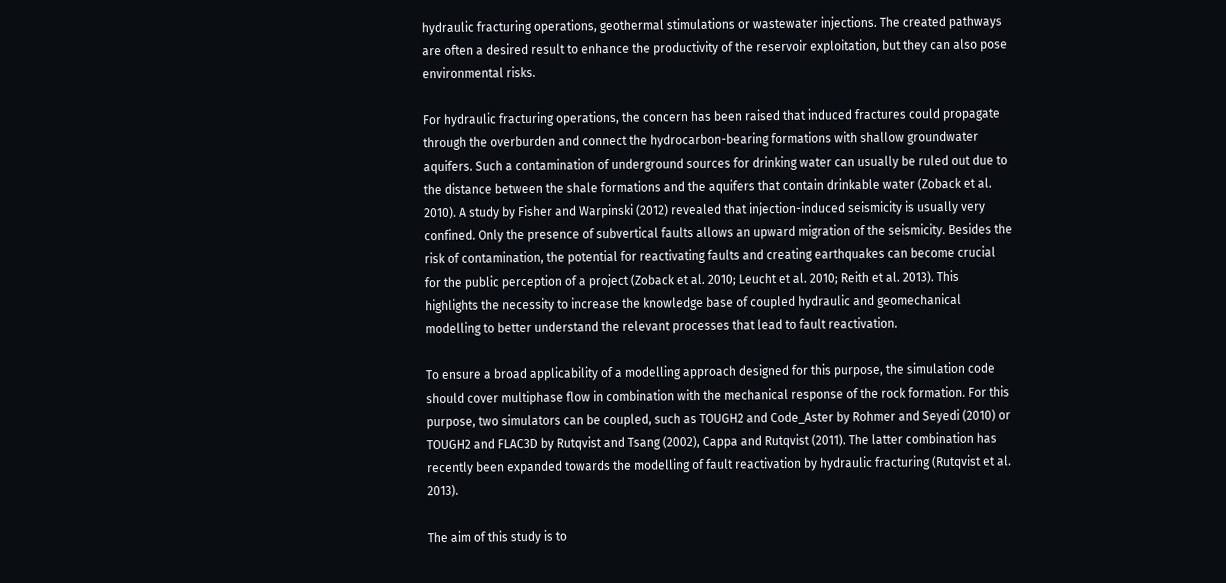hydraulic fracturing operations, geothermal stimulations or wastewater injections. The created pathways are often a desired result to enhance the productivity of the reservoir exploitation, but they can also pose environmental risks.

For hydraulic fracturing operations, the concern has been raised that induced fractures could propagate through the overburden and connect the hydrocarbon-bearing formations with shallow groundwater aquifers. Such a contamination of underground sources for drinking water can usually be ruled out due to the distance between the shale formations and the aquifers that contain drinkable water (Zoback et al. 2010). A study by Fisher and Warpinski (2012) revealed that injection-induced seismicity is usually very confined. Only the presence of subvertical faults allows an upward migration of the seismicity. Besides the risk of contamination, the potential for reactivating faults and creating earthquakes can become crucial for the public perception of a project (Zoback et al. 2010; Leucht et al. 2010; Reith et al. 2013). This highlights the necessity to increase the knowledge base of coupled hydraulic and geomechanical modelling to better understand the relevant processes that lead to fault reactivation.

To ensure a broad applicability of a modelling approach designed for this purpose, the simulation code should cover multiphase flow in combination with the mechanical response of the rock formation. For this purpose, two simulators can be coupled, such as TOUGH2 and Code_Aster by Rohmer and Seyedi (2010) or TOUGH2 and FLAC3D by Rutqvist and Tsang (2002), Cappa and Rutqvist (2011). The latter combination has recently been expanded towards the modelling of fault reactivation by hydraulic fracturing (Rutqvist et al. 2013).

The aim of this study is to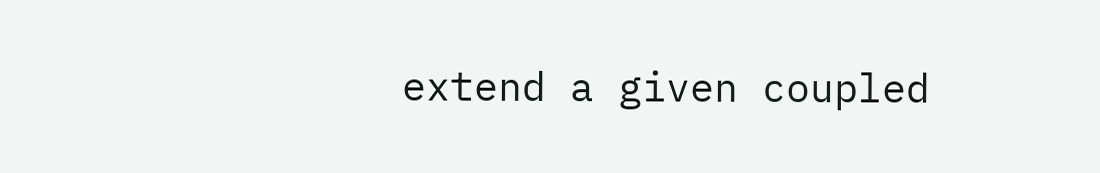extend a given coupled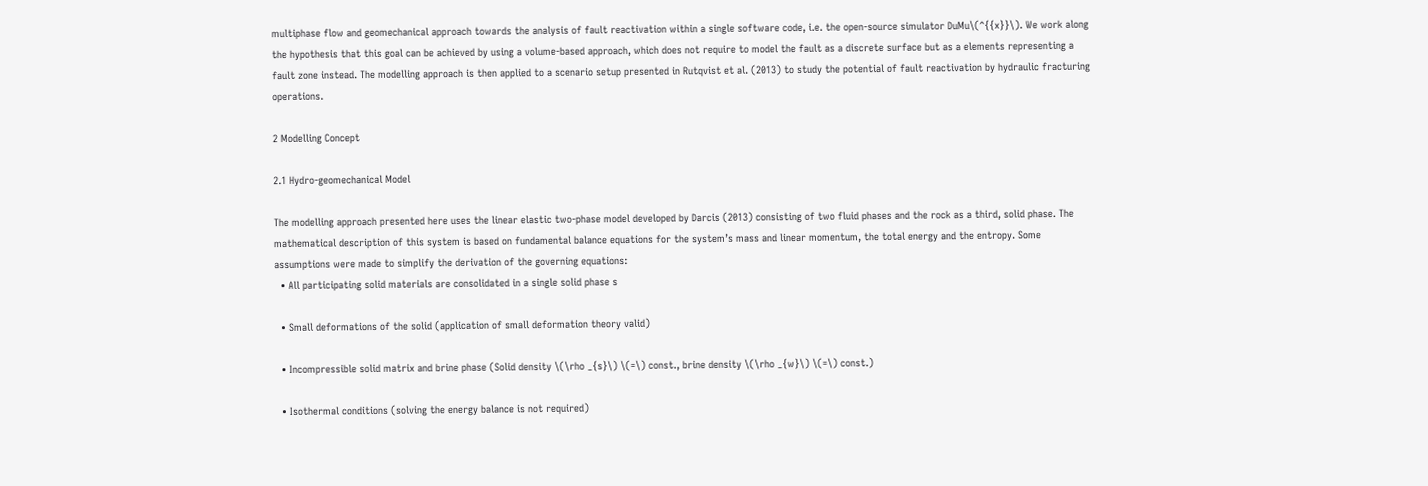multiphase flow and geomechanical approach towards the analysis of fault reactivation within a single software code, i.e. the open-source simulator DuMu\(^{{x}}\). We work along the hypothesis that this goal can be achieved by using a volume-based approach, which does not require to model the fault as a discrete surface but as a elements representing a fault zone instead. The modelling approach is then applied to a scenario setup presented in Rutqvist et al. (2013) to study the potential of fault reactivation by hydraulic fracturing operations.

2 Modelling Concept

2.1 Hydro-geomechanical Model

The modelling approach presented here uses the linear elastic two-phase model developed by Darcis (2013) consisting of two fluid phases and the rock as a third, solid phase. The mathematical description of this system is based on fundamental balance equations for the system’s mass and linear momentum, the total energy and the entropy. Some assumptions were made to simplify the derivation of the governing equations:
  • All participating solid materials are consolidated in a single solid phase s

  • Small deformations of the solid (application of small deformation theory valid)

  • Incompressible solid matrix and brine phase (Solid density \(\rho _{s}\) \(=\) const., brine density \(\rho _{w}\) \(=\) const.)

  • Isothermal conditions (solving the energy balance is not required)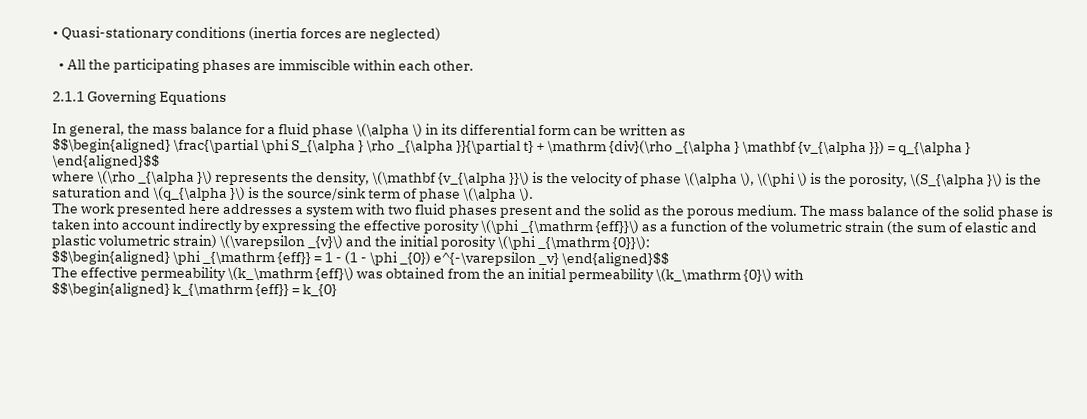• Quasi-stationary conditions (inertia forces are neglected)

  • All the participating phases are immiscible within each other.

2.1.1 Governing Equations

In general, the mass balance for a fluid phase \(\alpha \) in its differential form can be written as
$$\begin{aligned} \frac{\partial \phi S_{\alpha } \rho _{\alpha }}{\partial t} + \mathrm {div}(\rho _{\alpha } \mathbf {v_{\alpha }}) = q_{\alpha } \end{aligned}$$
where \(\rho _{\alpha }\) represents the density, \(\mathbf {v_{\alpha }}\) is the velocity of phase \(\alpha \), \(\phi \) is the porosity, \(S_{\alpha }\) is the saturation and \(q_{\alpha }\) is the source/sink term of phase \(\alpha \).
The work presented here addresses a system with two fluid phases present and the solid as the porous medium. The mass balance of the solid phase is taken into account indirectly by expressing the effective porosity \(\phi _{\mathrm {eff}}\) as a function of the volumetric strain (the sum of elastic and plastic volumetric strain) \(\varepsilon _{v}\) and the initial porosity \(\phi _{\mathrm {0}}\):
$$\begin{aligned} \phi _{\mathrm {eff}} = 1 - (1 - \phi _{0}) e^{-\varepsilon _v} \end{aligned}$$
The effective permeability \(k_\mathrm {eff}\) was obtained from the an initial permeability \(k_\mathrm {0}\) with
$$\begin{aligned} k_{\mathrm {eff}} = k_{0}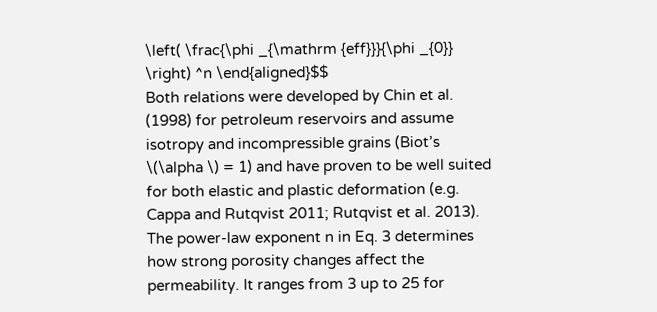\left( \frac{\phi _{\mathrm {eff}}}{\phi _{0}} \right) ^n \end{aligned}$$
Both relations were developed by Chin et al. (1998) for petroleum reservoirs and assume isotropy and incompressible grains (Biot’s \(\alpha \) = 1) and have proven to be well suited for both elastic and plastic deformation (e.g. Cappa and Rutqvist 2011; Rutqvist et al. 2013). The power-law exponent n in Eq. 3 determines how strong porosity changes affect the permeability. It ranges from 3 up to 25 for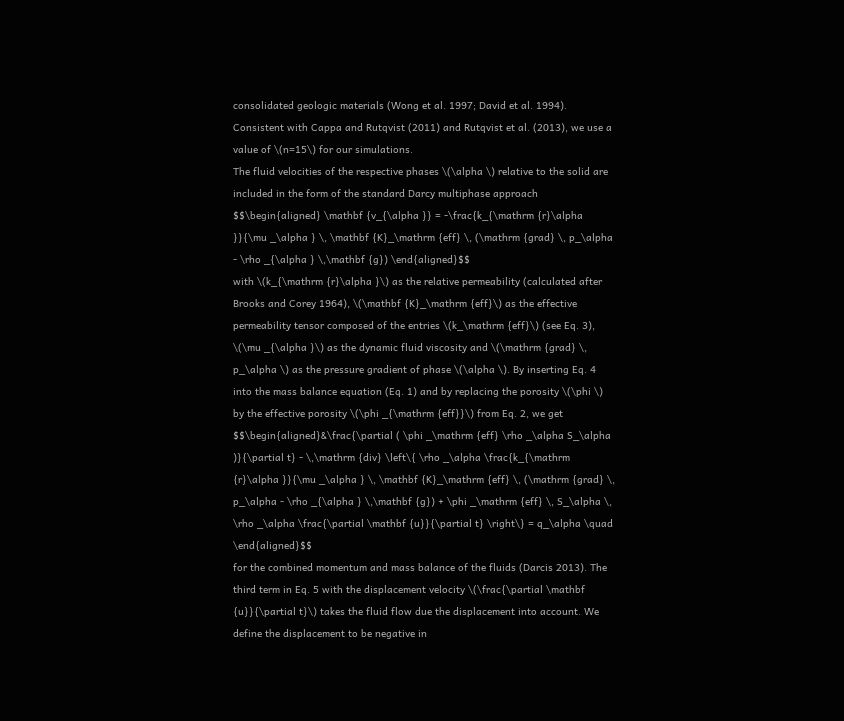consolidated geologic materials (Wong et al. 1997; David et al. 1994). Consistent with Cappa and Rutqvist (2011) and Rutqvist et al. (2013), we use a value of \(n=15\) for our simulations.
The fluid velocities of the respective phases \(\alpha \) relative to the solid are included in the form of the standard Darcy multiphase approach
$$\begin{aligned} \mathbf {v_{\alpha }} = -\frac{k_{\mathrm {r}\alpha }}{\mu _\alpha } \, \mathbf {K}_\mathrm {eff} \, (\mathrm {grad} \, p_\alpha - \rho _{\alpha } \,\mathbf {g}) \end{aligned}$$
with \(k_{\mathrm {r}\alpha }\) as the relative permeability (calculated after Brooks and Corey 1964), \(\mathbf {K}_\mathrm {eff}\) as the effective permeability tensor composed of the entries \(k_\mathrm {eff}\) (see Eq. 3), \(\mu _{\alpha }\) as the dynamic fluid viscosity and \(\mathrm {grad} \, p_\alpha \) as the pressure gradient of phase \(\alpha \). By inserting Eq. 4 into the mass balance equation (Eq. 1) and by replacing the porosity \(\phi \) by the effective porosity \(\phi _{\mathrm {eff}}\) from Eq. 2, we get
$$\begin{aligned}&\frac{\partial ( \phi _\mathrm {eff} \rho _\alpha S_\alpha )}{\partial t} - \,\mathrm {div} \left\{ \rho _\alpha \frac{k_{\mathrm {r}\alpha }}{\mu _\alpha } \, \mathbf {K}_\mathrm {eff} \, (\mathrm {grad} \, p_\alpha - \rho _{\alpha } \,\mathbf {g}) + \phi _\mathrm {eff} \, S_\alpha \, \rho _\alpha \frac{\partial \mathbf {u}}{\partial t} \right\} = q_\alpha \quad \end{aligned}$$
for the combined momentum and mass balance of the fluids (Darcis 2013). The third term in Eq. 5 with the displacement velocity \(\frac{\partial \mathbf {u}}{\partial t}\) takes the fluid flow due the displacement into account. We define the displacement to be negative in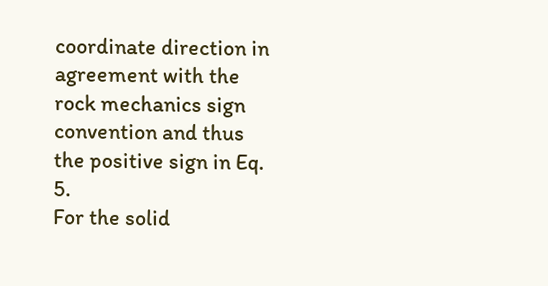coordinate direction in agreement with the rock mechanics sign convention and thus the positive sign in Eq. 5.
For the solid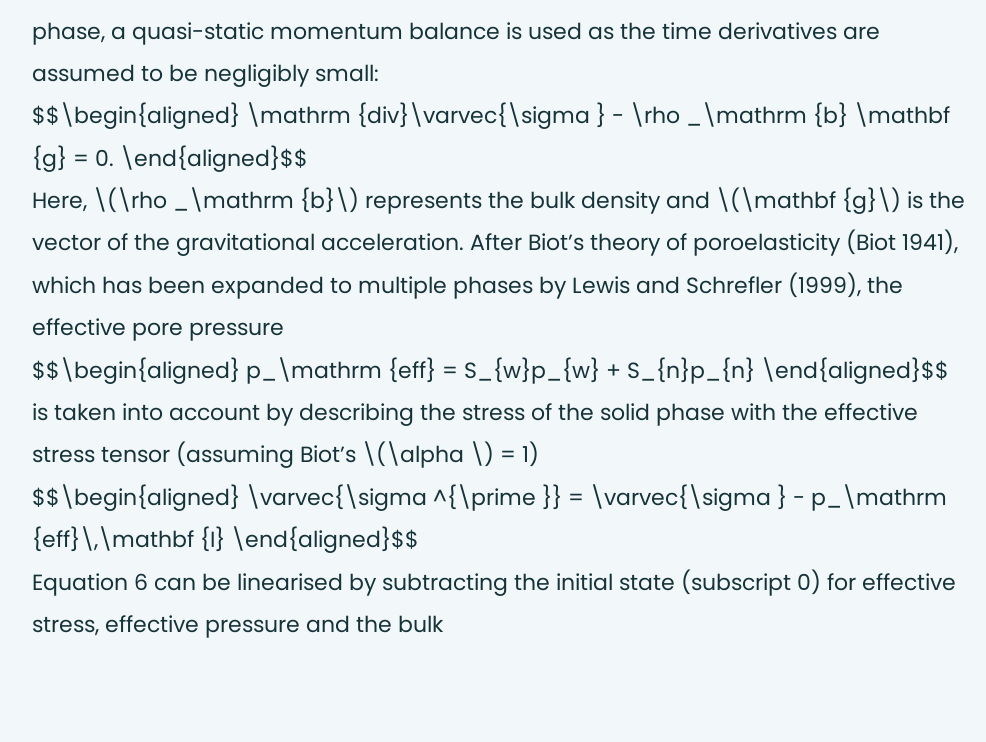phase, a quasi-static momentum balance is used as the time derivatives are assumed to be negligibly small:
$$\begin{aligned} \mathrm {div}\varvec{\sigma } - \rho _\mathrm {b} \mathbf {g} = 0. \end{aligned}$$
Here, \(\rho _\mathrm {b}\) represents the bulk density and \(\mathbf {g}\) is the vector of the gravitational acceleration. After Biot’s theory of poroelasticity (Biot 1941), which has been expanded to multiple phases by Lewis and Schrefler (1999), the effective pore pressure
$$\begin{aligned} p_\mathrm {eff} = S_{w}p_{w} + S_{n}p_{n} \end{aligned}$$
is taken into account by describing the stress of the solid phase with the effective stress tensor (assuming Biot’s \(\alpha \) = 1)
$$\begin{aligned} \varvec{\sigma ^{\prime }} = \varvec{\sigma } - p_\mathrm {eff}\,\mathbf {I} \end{aligned}$$
Equation 6 can be linearised by subtracting the initial state (subscript 0) for effective stress, effective pressure and the bulk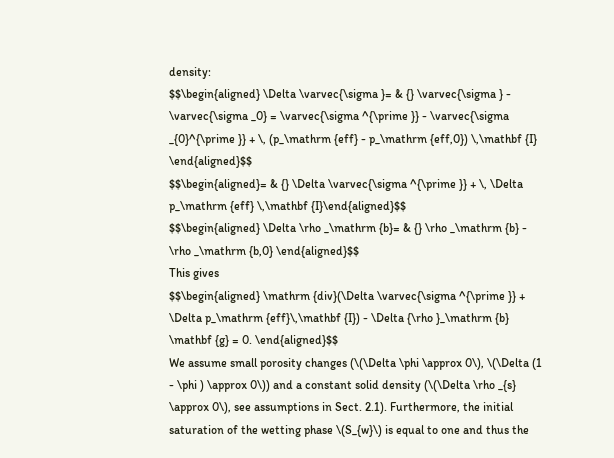density:
$$\begin{aligned} \Delta \varvec{\sigma }= & {} \varvec{\sigma } - \varvec{\sigma _0} = \varvec{\sigma ^{\prime }} - \varvec{\sigma _{0}^{\prime }} + \, (p_\mathrm {eff} - p_\mathrm {eff,0}) \,\mathbf {I} \end{aligned}$$
$$\begin{aligned}= & {} \Delta \varvec{\sigma ^{\prime }} + \, \Delta p_\mathrm {eff} \,\mathbf {I}\end{aligned}$$
$$\begin{aligned} \Delta \rho _\mathrm {b}= & {} \rho _\mathrm {b} - \rho _\mathrm {b,0} \end{aligned}$$
This gives
$$\begin{aligned} \mathrm {div}(\Delta \varvec{\sigma ^{\prime }} + \Delta p_\mathrm {eff}\,\mathbf {I}) - \Delta {\rho }_\mathrm {b} \mathbf {g} = 0. \end{aligned}$$
We assume small porosity changes (\(\Delta \phi \approx 0\), \(\Delta (1 - \phi ) \approx 0\)) and a constant solid density (\(\Delta \rho _{s} \approx 0\), see assumptions in Sect. 2.1). Furthermore, the initial saturation of the wetting phase \(S_{w}\) is equal to one and thus the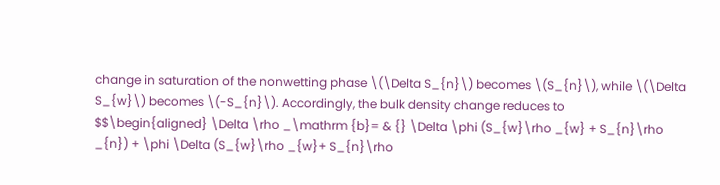change in saturation of the nonwetting phase \(\Delta S_{n}\) becomes \(S_{n}\), while \(\Delta S_{w}\) becomes \(-S_{n}\). Accordingly, the bulk density change reduces to
$$\begin{aligned} \Delta \rho _\mathrm {b}= & {} \Delta \phi (S_{w}\rho _{w} + S_{n}\rho _{n}) + \phi \Delta (S_{w}\rho _{w}+ S_{n}\rho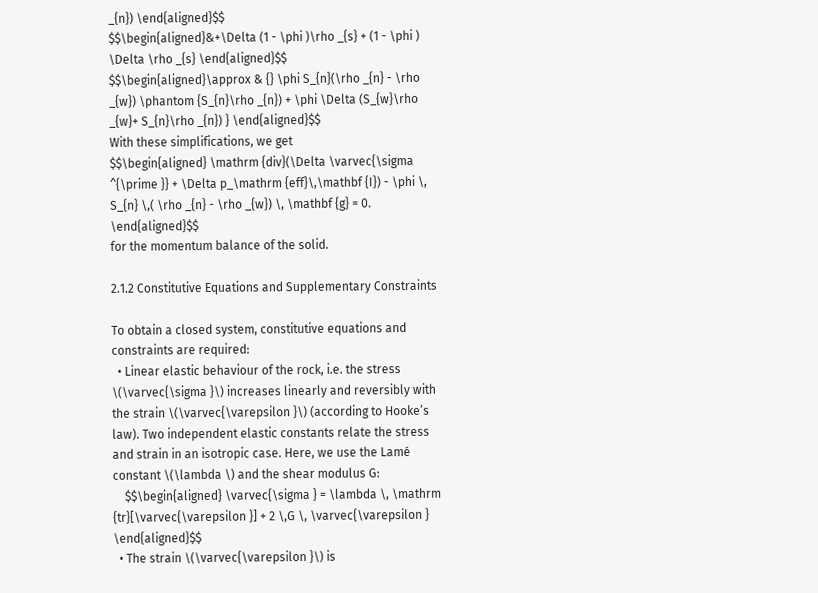_{n}) \end{aligned}$$
$$\begin{aligned}&+\Delta (1 - \phi )\rho _{s} + (1 - \phi ) \Delta \rho _{s} \end{aligned}$$
$$\begin{aligned}\approx & {} \phi S_{n}(\rho _{n} - \rho _{w}) \phantom {S_{n}\rho _{n}) + \phi \Delta (S_{w}\rho _{w}+ S_{n}\rho _{n}) } \end{aligned}$$
With these simplifications, we get
$$\begin{aligned} \mathrm {div}(\Delta \varvec{\sigma ^{\prime }} + \Delta p_\mathrm {eff}\,\mathbf {I}) - \phi \, S_{n} \,( \rho _{n} - \rho _{w}) \, \mathbf {g} = 0. \end{aligned}$$
for the momentum balance of the solid.

2.1.2 Constitutive Equations and Supplementary Constraints

To obtain a closed system, constitutive equations and constraints are required:
  • Linear elastic behaviour of the rock, i.e. the stress \(\varvec{\sigma }\) increases linearly and reversibly with the strain \(\varvec{\varepsilon }\) (according to Hooke’s law). Two independent elastic constants relate the stress and strain in an isotropic case. Here, we use the Lamé constant \(\lambda \) and the shear modulus G:
    $$\begin{aligned} \varvec{\sigma } = \lambda \, \mathrm {tr}[\varvec{\varepsilon }] + 2 \,G \, \varvec{\varepsilon } \end{aligned}$$
  • The strain \(\varvec{\varepsilon }\) is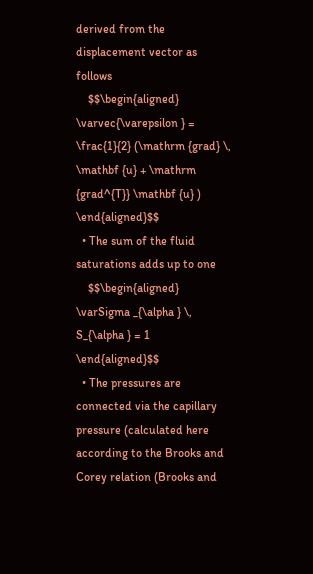derived from the displacement vector as follows
    $$\begin{aligned} \varvec{\varepsilon } = \frac{1}{2} (\mathrm {grad} \, \mathbf {u} + \mathrm {grad^{T}} \mathbf {u} ) \end{aligned}$$
  • The sum of the fluid saturations adds up to one
    $$\begin{aligned} \varSigma _{\alpha } \, S_{\alpha } = 1 \end{aligned}$$
  • The pressures are connected via the capillary pressure (calculated here according to the Brooks and Corey relation (Brooks and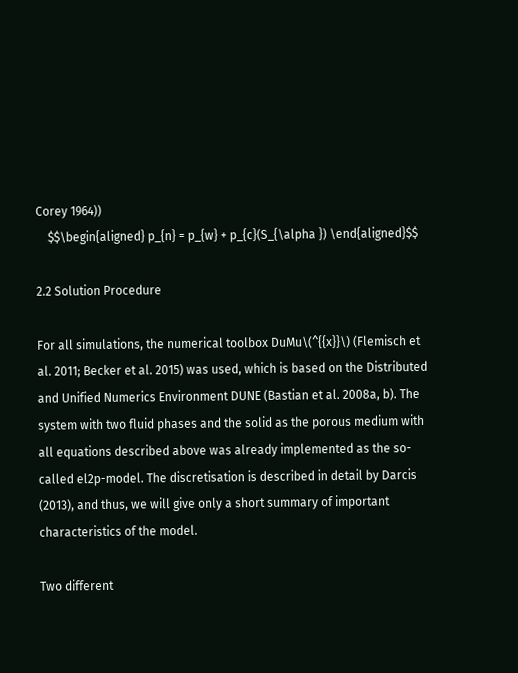Corey 1964))
    $$\begin{aligned} p_{n} = p_{w} + p_{c}(S_{\alpha }) \end{aligned}$$

2.2 Solution Procedure

For all simulations, the numerical toolbox DuMu\(^{{x}}\) (Flemisch et al. 2011; Becker et al. 2015) was used, which is based on the Distributed and Unified Numerics Environment DUNE (Bastian et al. 2008a, b). The system with two fluid phases and the solid as the porous medium with all equations described above was already implemented as the so-called el2p-model. The discretisation is described in detail by Darcis (2013), and thus, we will give only a short summary of important characteristics of the model.

Two different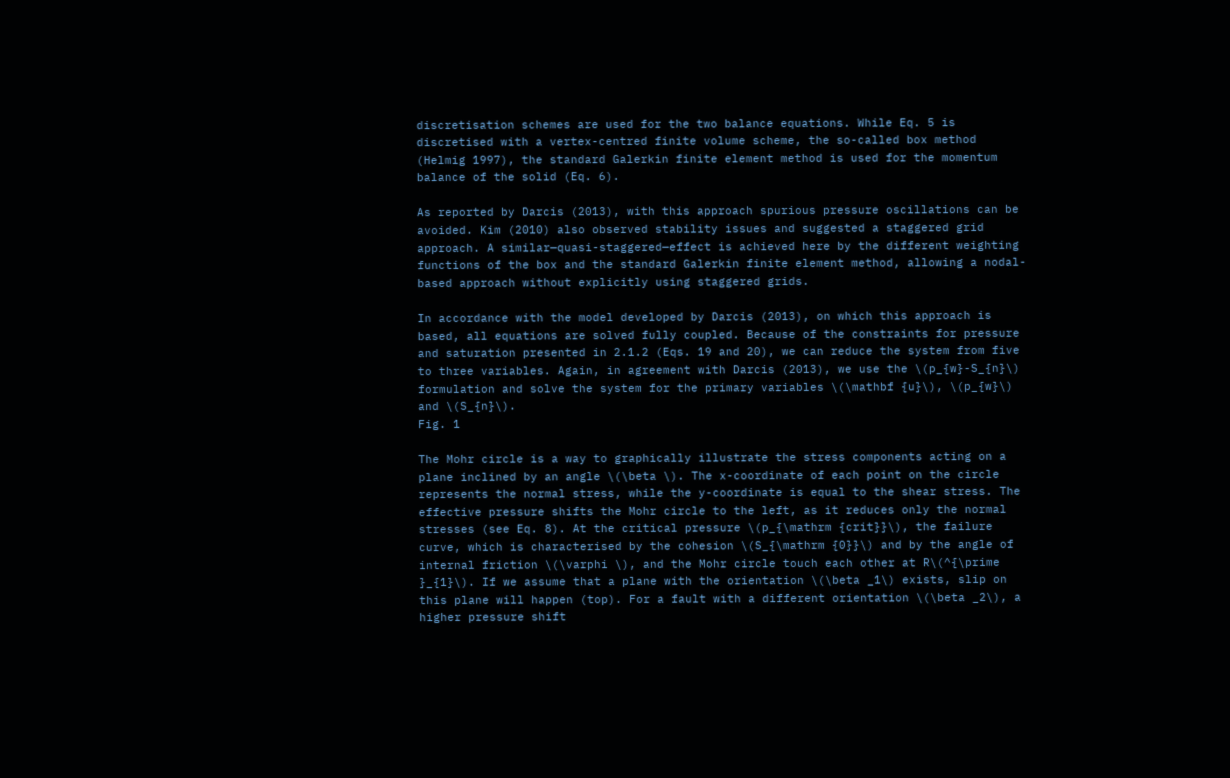discretisation schemes are used for the two balance equations. While Eq. 5 is discretised with a vertex-centred finite volume scheme, the so-called box method (Helmig 1997), the standard Galerkin finite element method is used for the momentum balance of the solid (Eq. 6).

As reported by Darcis (2013), with this approach spurious pressure oscillations can be avoided. Kim (2010) also observed stability issues and suggested a staggered grid approach. A similar—quasi-staggered—effect is achieved here by the different weighting functions of the box and the standard Galerkin finite element method, allowing a nodal-based approach without explicitly using staggered grids.

In accordance with the model developed by Darcis (2013), on which this approach is based, all equations are solved fully coupled. Because of the constraints for pressure and saturation presented in 2.1.2 (Eqs. 19 and 20), we can reduce the system from five to three variables. Again, in agreement with Darcis (2013), we use the \(p_{w}-S_{n}\) formulation and solve the system for the primary variables \(\mathbf {u}\), \(p_{w}\) and \(S_{n}\).
Fig. 1

The Mohr circle is a way to graphically illustrate the stress components acting on a plane inclined by an angle \(\beta \). The x-coordinate of each point on the circle represents the normal stress, while the y-coordinate is equal to the shear stress. The effective pressure shifts the Mohr circle to the left, as it reduces only the normal stresses (see Eq. 8). At the critical pressure \(p_{\mathrm {crit}}\), the failure curve, which is characterised by the cohesion \(S_{\mathrm {0}}\) and by the angle of internal friction \(\varphi \), and the Mohr circle touch each other at R\(^{\prime }_{1}\). If we assume that a plane with the orientation \(\beta _1\) exists, slip on this plane will happen (top). For a fault with a different orientation \(\beta _2\), a higher pressure shift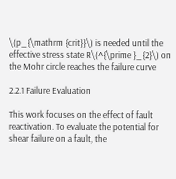\(p_{\mathrm {crit}}\) is needed until the effective stress state R\(^{\prime }_{2}\) on the Mohr circle reaches the failure curve

2.2.1 Failure Evaluation

This work focuses on the effect of fault reactivation. To evaluate the potential for shear failure on a fault, the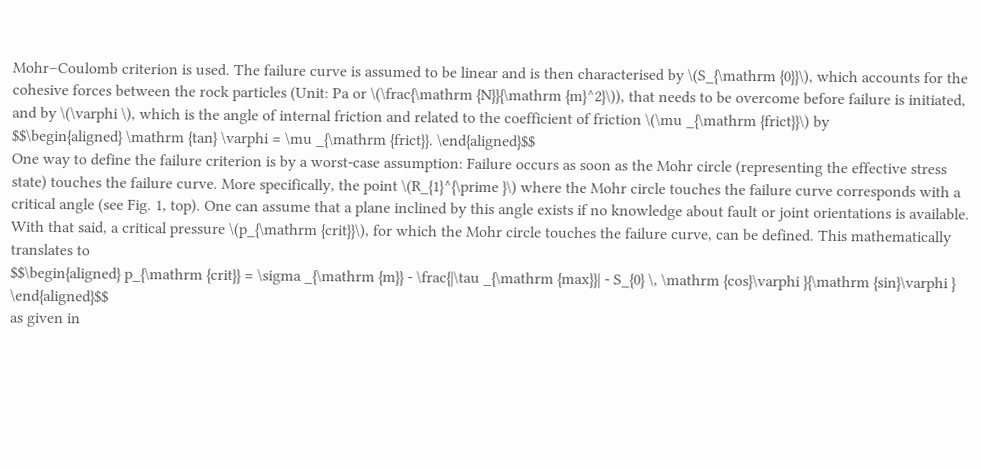Mohr–Coulomb criterion is used. The failure curve is assumed to be linear and is then characterised by \(S_{\mathrm {0}}\), which accounts for the cohesive forces between the rock particles (Unit: Pa or \(\frac{\mathrm {N}}{\mathrm {m}^2}\)), that needs to be overcome before failure is initiated, and by \(\varphi \), which is the angle of internal friction and related to the coefficient of friction \(\mu _{\mathrm {frict}}\) by
$$\begin{aligned} \mathrm {tan} \varphi = \mu _{\mathrm {frict}}. \end{aligned}$$
One way to define the failure criterion is by a worst-case assumption: Failure occurs as soon as the Mohr circle (representing the effective stress state) touches the failure curve. More specifically, the point \(R_{1}^{\prime }\) where the Mohr circle touches the failure curve corresponds with a critical angle (see Fig. 1, top). One can assume that a plane inclined by this angle exists if no knowledge about fault or joint orientations is available. With that said, a critical pressure \(p_{\mathrm {crit}}\), for which the Mohr circle touches the failure curve, can be defined. This mathematically translates to
$$\begin{aligned} p_{\mathrm {crit}} = \sigma _{\mathrm {m}} - \frac{|\tau _{\mathrm {max}}| - S_{0} \, \mathrm {cos}\varphi }{\mathrm {sin}\varphi } \end{aligned}$$
as given in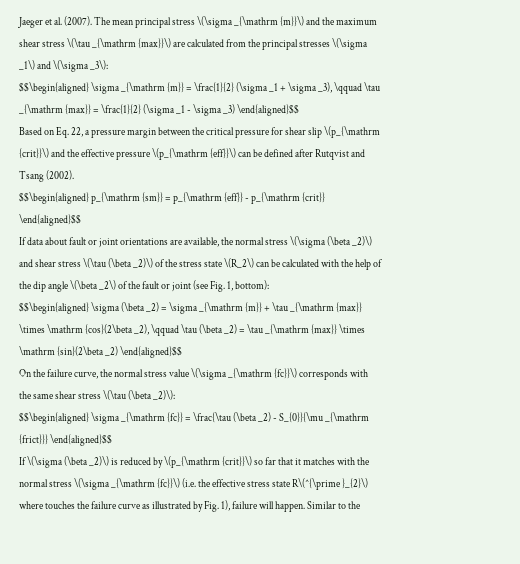Jaeger et al. (2007). The mean principal stress \(\sigma _{\mathrm {m}}\) and the maximum shear stress \(\tau _{\mathrm {max}}\) are calculated from the principal stresses \(\sigma _1\) and \(\sigma _3\):
$$\begin{aligned} \sigma _{\mathrm {m}} = \frac{1}{2} (\sigma _1 + \sigma _3), \qquad \tau _{\mathrm {max}} = \frac{1}{2} (\sigma _1 - \sigma _3) \end{aligned}$$
Based on Eq. 22, a pressure margin between the critical pressure for shear slip \(p_{\mathrm {crit}}\) and the effective pressure \(p_{\mathrm {eff}}\) can be defined after Rutqvist and Tsang (2002).
$$\begin{aligned} p_{\mathrm {sm}} = p_{\mathrm {eff}} - p_{\mathrm {crit}} \end{aligned}$$
If data about fault or joint orientations are available, the normal stress \(\sigma (\beta _2)\) and shear stress \(\tau (\beta _2)\) of the stress state \(R_2\) can be calculated with the help of the dip angle \(\beta _2\) of the fault or joint (see Fig. 1, bottom):
$$\begin{aligned} \sigma (\beta _2) = \sigma _{\mathrm {m}} + \tau _{\mathrm {max}} \times \mathrm {cos}(2\beta _2), \qquad \tau (\beta _2) = \tau _{\mathrm {max}} \times \mathrm {sin}(2\beta _2) \end{aligned}$$
On the failure curve, the normal stress value \(\sigma _{\mathrm {fc}}\) corresponds with the same shear stress \(\tau (\beta _2)\):
$$\begin{aligned} \sigma _{\mathrm {fc}} = \frac{\tau (\beta _2) - S_{0}}{\mu _{\mathrm {frict}}} \end{aligned}$$
If \(\sigma (\beta _2)\) is reduced by \(p_{\mathrm {crit}}\) so far that it matches with the normal stress \(\sigma _{\mathrm {fc}}\) (i.e. the effective stress state R\(^{\prime }_{2}\) where touches the failure curve as illustrated by Fig. 1), failure will happen. Similar to the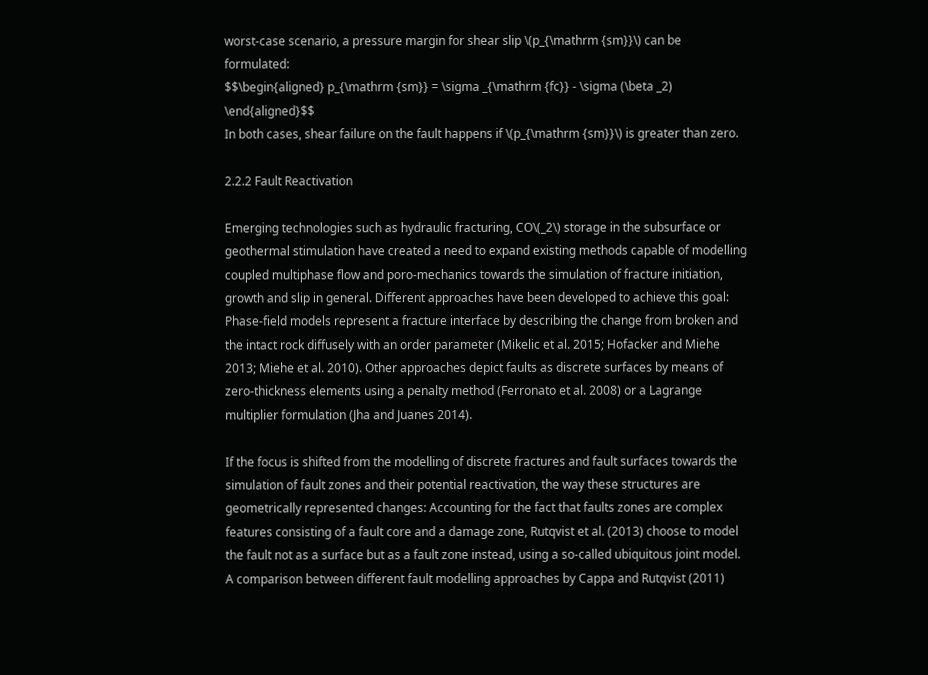worst-case scenario, a pressure margin for shear slip \(p_{\mathrm {sm}}\) can be formulated:
$$\begin{aligned} p_{\mathrm {sm}} = \sigma _{\mathrm {fc}} - \sigma (\beta _2) \end{aligned}$$
In both cases, shear failure on the fault happens if \(p_{\mathrm {sm}}\) is greater than zero.

2.2.2 Fault Reactivation

Emerging technologies such as hydraulic fracturing, CO\(_2\) storage in the subsurface or geothermal stimulation have created a need to expand existing methods capable of modelling coupled multiphase flow and poro-mechanics towards the simulation of fracture initiation, growth and slip in general. Different approaches have been developed to achieve this goal: Phase-field models represent a fracture interface by describing the change from broken and the intact rock diffusely with an order parameter (Mikelic et al. 2015; Hofacker and Miehe 2013; Miehe et al. 2010). Other approaches depict faults as discrete surfaces by means of zero-thickness elements using a penalty method (Ferronato et al. 2008) or a Lagrange multiplier formulation (Jha and Juanes 2014).

If the focus is shifted from the modelling of discrete fractures and fault surfaces towards the simulation of fault zones and their potential reactivation, the way these structures are geometrically represented changes: Accounting for the fact that faults zones are complex features consisting of a fault core and a damage zone, Rutqvist et al. (2013) choose to model the fault not as a surface but as a fault zone instead, using a so-called ubiquitous joint model. A comparison between different fault modelling approaches by Cappa and Rutqvist (2011)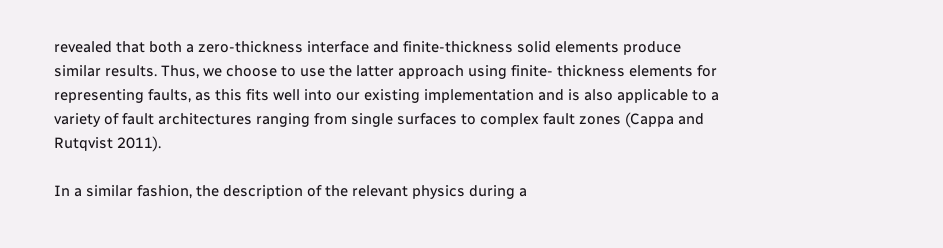revealed that both a zero-thickness interface and finite-thickness solid elements produce similar results. Thus, we choose to use the latter approach using finite- thickness elements for representing faults, as this fits well into our existing implementation and is also applicable to a variety of fault architectures ranging from single surfaces to complex fault zones (Cappa and Rutqvist 2011).

In a similar fashion, the description of the relevant physics during a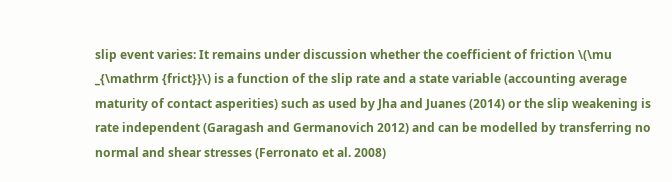slip event varies: It remains under discussion whether the coefficient of friction \(\mu _{\mathrm {frict}}\) is a function of the slip rate and a state variable (accounting average maturity of contact asperities) such as used by Jha and Juanes (2014) or the slip weakening is rate independent (Garagash and Germanovich 2012) and can be modelled by transferring no normal and shear stresses (Ferronato et al. 2008)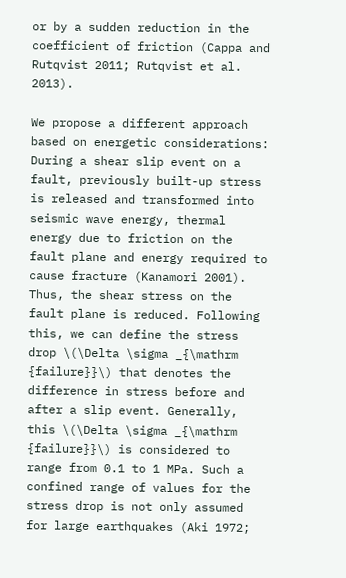or by a sudden reduction in the coefficient of friction (Cappa and Rutqvist 2011; Rutqvist et al. 2013).

We propose a different approach based on energetic considerations: During a shear slip event on a fault, previously built-up stress is released and transformed into seismic wave energy, thermal energy due to friction on the fault plane and energy required to cause fracture (Kanamori 2001). Thus, the shear stress on the fault plane is reduced. Following this, we can define the stress drop \(\Delta \sigma _{\mathrm {failure}}\) that denotes the difference in stress before and after a slip event. Generally, this \(\Delta \sigma _{\mathrm {failure}}\) is considered to range from 0.1 to 1 MPa. Such a confined range of values for the stress drop is not only assumed for large earthquakes (Aki 1972;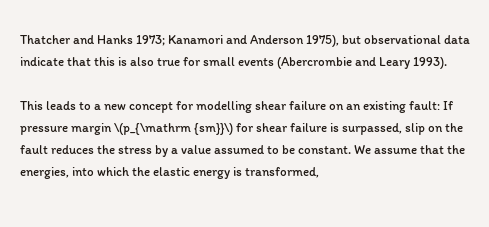Thatcher and Hanks 1973; Kanamori and Anderson 1975), but observational data indicate that this is also true for small events (Abercrombie and Leary 1993).

This leads to a new concept for modelling shear failure on an existing fault: If pressure margin \(p_{\mathrm {sm}}\) for shear failure is surpassed, slip on the fault reduces the stress by a value assumed to be constant. We assume that the energies, into which the elastic energy is transformed,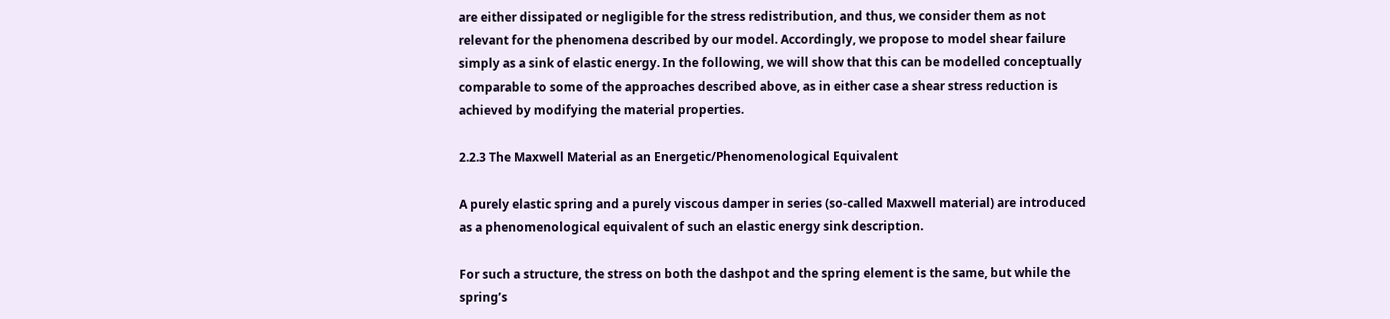are either dissipated or negligible for the stress redistribution, and thus, we consider them as not relevant for the phenomena described by our model. Accordingly, we propose to model shear failure simply as a sink of elastic energy. In the following, we will show that this can be modelled conceptually comparable to some of the approaches described above, as in either case a shear stress reduction is achieved by modifying the material properties.

2.2.3 The Maxwell Material as an Energetic/Phenomenological Equivalent

A purely elastic spring and a purely viscous damper in series (so-called Maxwell material) are introduced as a phenomenological equivalent of such an elastic energy sink description.

For such a structure, the stress on both the dashpot and the spring element is the same, but while the spring’s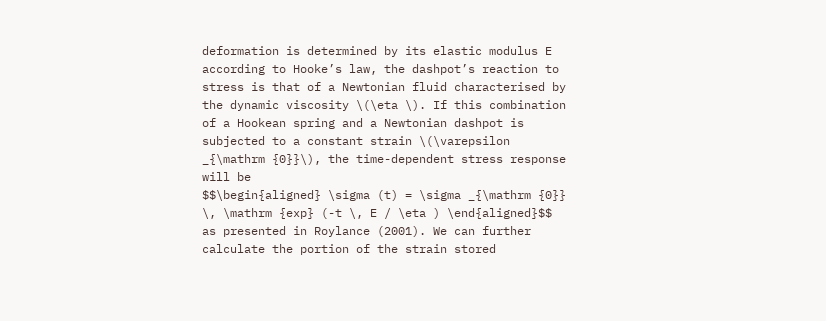deformation is determined by its elastic modulus E according to Hooke’s law, the dashpot’s reaction to stress is that of a Newtonian fluid characterised by the dynamic viscosity \(\eta \). If this combination of a Hookean spring and a Newtonian dashpot is subjected to a constant strain \(\varepsilon _{\mathrm {0}}\), the time-dependent stress response will be
$$\begin{aligned} \sigma (t) = \sigma _{\mathrm {0}} \, \mathrm {exp} (-t \, E / \eta ) \end{aligned}$$
as presented in Roylance (2001). We can further calculate the portion of the strain stored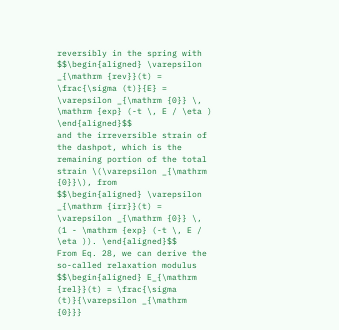reversibly in the spring with
$$\begin{aligned} \varepsilon _{\mathrm {rev}}(t) = \frac{\sigma (t)}{E} = \varepsilon _{\mathrm {0}} \, \mathrm {exp} (-t \, E / \eta ) \end{aligned}$$
and the irreversible strain of the dashpot, which is the remaining portion of the total strain \(\varepsilon _{\mathrm {0}}\), from
$$\begin{aligned} \varepsilon _{\mathrm {irr}}(t) = \varepsilon _{\mathrm {0}} \, (1 - \mathrm {exp} (-t \, E / \eta )). \end{aligned}$$
From Eq. 28, we can derive the so-called relaxation modulus
$$\begin{aligned} E_{\mathrm {rel}}(t) = \frac{\sigma (t)}{\varepsilon _{\mathrm {0}}}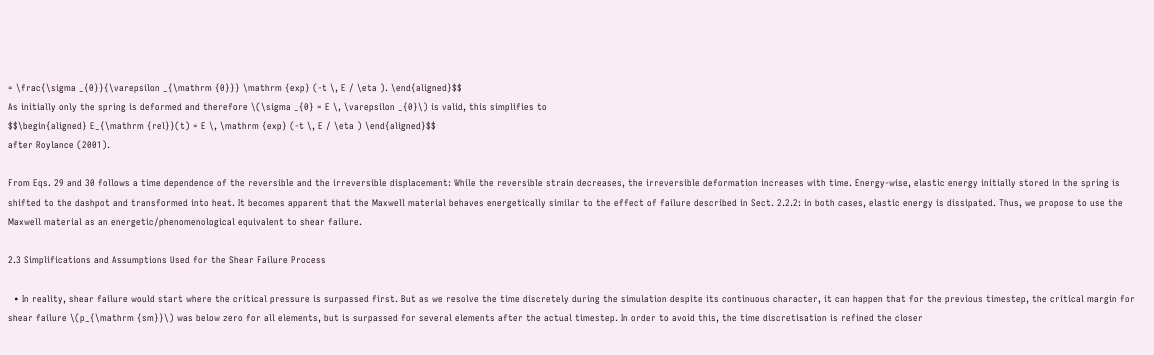= \frac{\sigma _{0}}{\varepsilon _{\mathrm {0}}} \mathrm {exp} (-t \, E / \eta ). \end{aligned}$$
As initially only the spring is deformed and therefore \(\sigma _{0} = E \, \varepsilon _{0}\) is valid, this simplifies to
$$\begin{aligned} E_{\mathrm {rel}}(t) = E \, \mathrm {exp} (-t \, E / \eta ) \end{aligned}$$
after Roylance (2001).

From Eqs. 29 and 30 follows a time dependence of the reversible and the irreversible displacement: While the reversible strain decreases, the irreversible deformation increases with time. Energy-wise, elastic energy initially stored in the spring is shifted to the dashpot and transformed into heat. It becomes apparent that the Maxwell material behaves energetically similar to the effect of failure described in Sect. 2.2.2: in both cases, elastic energy is dissipated. Thus, we propose to use the Maxwell material as an energetic/phenomenological equivalent to shear failure.

2.3 Simplifications and Assumptions Used for the Shear Failure Process

  • In reality, shear failure would start where the critical pressure is surpassed first. But as we resolve the time discretely during the simulation despite its continuous character, it can happen that for the previous timestep, the critical margin for shear failure \(p_{\mathrm {sm}}\) was below zero for all elements, but is surpassed for several elements after the actual timestep. In order to avoid this, the time discretisation is refined the closer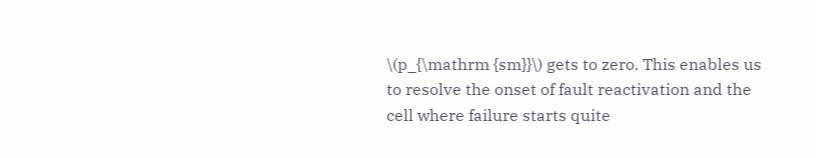\(p_{\mathrm {sm}}\) gets to zero. This enables us to resolve the onset of fault reactivation and the cell where failure starts quite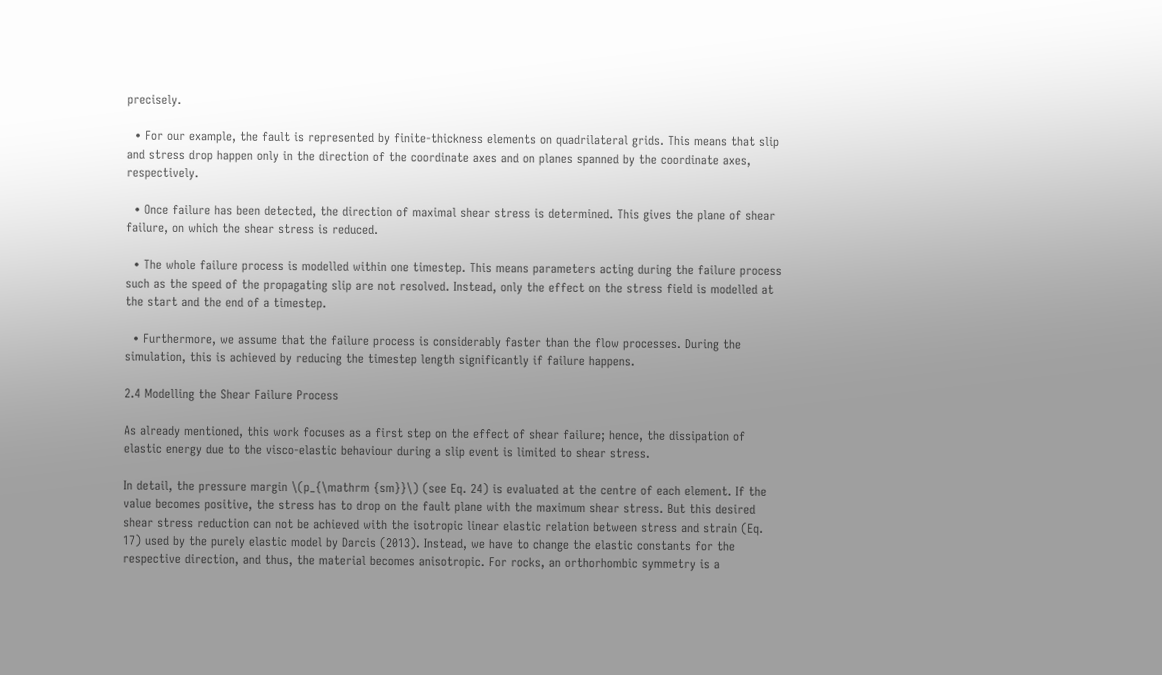precisely.

  • For our example, the fault is represented by finite-thickness elements on quadrilateral grids. This means that slip and stress drop happen only in the direction of the coordinate axes and on planes spanned by the coordinate axes, respectively.

  • Once failure has been detected, the direction of maximal shear stress is determined. This gives the plane of shear failure, on which the shear stress is reduced.

  • The whole failure process is modelled within one timestep. This means parameters acting during the failure process such as the speed of the propagating slip are not resolved. Instead, only the effect on the stress field is modelled at the start and the end of a timestep.

  • Furthermore, we assume that the failure process is considerably faster than the flow processes. During the simulation, this is achieved by reducing the timestep length significantly if failure happens.

2.4 Modelling the Shear Failure Process

As already mentioned, this work focuses as a first step on the effect of shear failure; hence, the dissipation of elastic energy due to the visco-elastic behaviour during a slip event is limited to shear stress.

In detail, the pressure margin \(p_{\mathrm {sm}}\) (see Eq. 24) is evaluated at the centre of each element. If the value becomes positive, the stress has to drop on the fault plane with the maximum shear stress. But this desired shear stress reduction can not be achieved with the isotropic linear elastic relation between stress and strain (Eq. 17) used by the purely elastic model by Darcis (2013). Instead, we have to change the elastic constants for the respective direction, and thus, the material becomes anisotropic. For rocks, an orthorhombic symmetry is a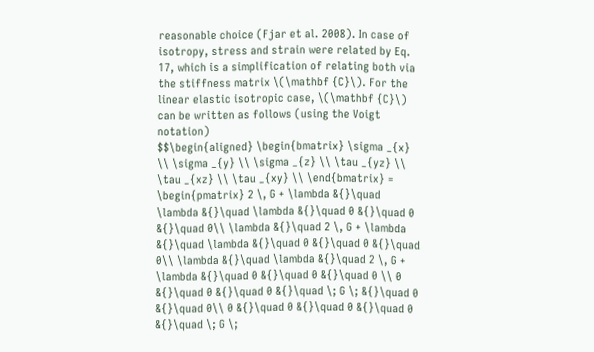reasonable choice (Fjar et al. 2008). In case of isotropy, stress and strain were related by Eq. 17, which is a simplification of relating both via the stiffness matrix \(\mathbf {C}\). For the linear elastic isotropic case, \(\mathbf {C}\) can be written as follows (using the Voigt notation)
$$\begin{aligned} \begin{bmatrix} \sigma _{x} \\ \sigma _{y} \\ \sigma _{z} \\ \tau _{yz} \\ \tau _{xz} \\ \tau _{xy} \\ \end{bmatrix} = \begin{pmatrix} 2 \, G + \lambda &{}\quad \lambda &{}\quad \lambda &{}\quad 0 &{}\quad 0 &{}\quad 0\\ \lambda &{}\quad 2 \, G + \lambda &{}\quad \lambda &{}\quad 0 &{}\quad 0 &{}\quad 0\\ \lambda &{}\quad \lambda &{}\quad 2 \, G + \lambda &{}\quad 0 &{}\quad 0 &{}\quad 0 \\ 0 &{}\quad 0 &{}\quad 0 &{}\quad \; G \; &{}\quad 0 &{}\quad 0\\ 0 &{}\quad 0 &{}\quad 0 &{}\quad 0 &{}\quad \; G \;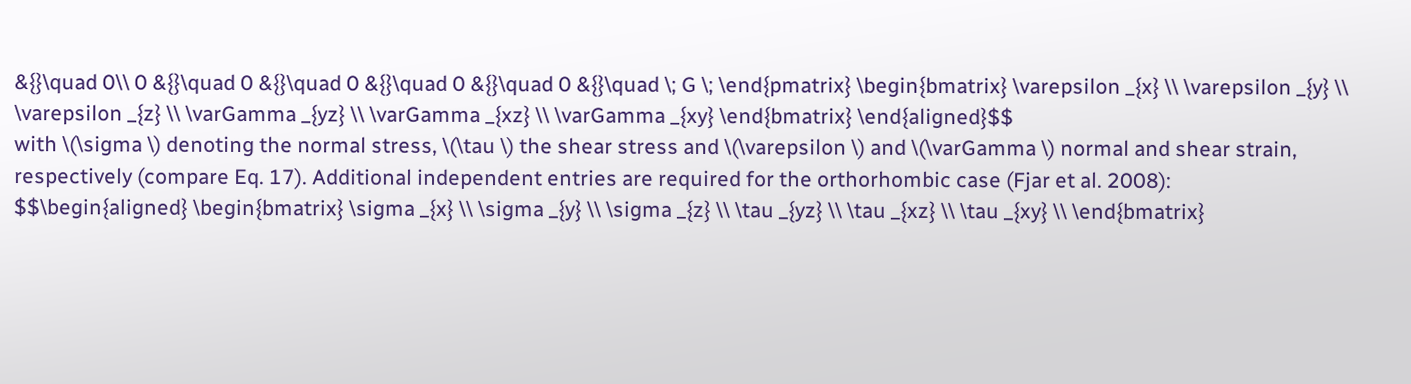&{}\quad 0\\ 0 &{}\quad 0 &{}\quad 0 &{}\quad 0 &{}\quad 0 &{}\quad \; G \; \end{pmatrix} \begin{bmatrix} \varepsilon _{x} \\ \varepsilon _{y} \\ \varepsilon _{z} \\ \varGamma _{yz} \\ \varGamma _{xz} \\ \varGamma _{xy} \end{bmatrix} \end{aligned}$$
with \(\sigma \) denoting the normal stress, \(\tau \) the shear stress and \(\varepsilon \) and \(\varGamma \) normal and shear strain, respectively (compare Eq. 17). Additional independent entries are required for the orthorhombic case (Fjar et al. 2008):
$$\begin{aligned} \begin{bmatrix} \sigma _{x} \\ \sigma _{y} \\ \sigma _{z} \\ \tau _{yz} \\ \tau _{xz} \\ \tau _{xy} \\ \end{bmatrix}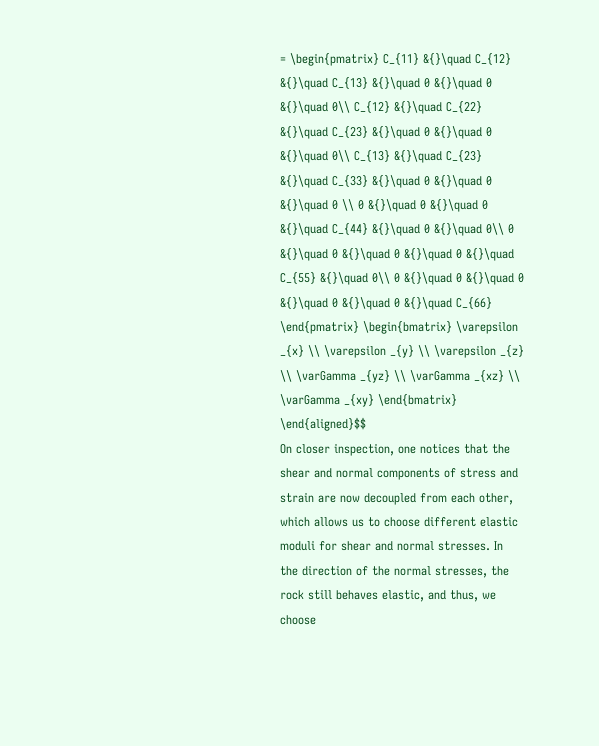= \begin{pmatrix} C_{11} &{}\quad C_{12} &{}\quad C_{13} &{}\quad 0 &{}\quad 0 &{}\quad 0\\ C_{12} &{}\quad C_{22} &{}\quad C_{23} &{}\quad 0 &{}\quad 0 &{}\quad 0\\ C_{13} &{}\quad C_{23} &{}\quad C_{33} &{}\quad 0 &{}\quad 0 &{}\quad 0 \\ 0 &{}\quad 0 &{}\quad 0 &{}\quad C_{44} &{}\quad 0 &{}\quad 0\\ 0 &{}\quad 0 &{}\quad 0 &{}\quad 0 &{}\quad C_{55} &{}\quad 0\\ 0 &{}\quad 0 &{}\quad 0 &{}\quad 0 &{}\quad 0 &{}\quad C_{66} \end{pmatrix} \begin{bmatrix} \varepsilon _{x} \\ \varepsilon _{y} \\ \varepsilon _{z} \\ \varGamma _{yz} \\ \varGamma _{xz} \\ \varGamma _{xy} \end{bmatrix} \end{aligned}$$
On closer inspection, one notices that the shear and normal components of stress and strain are now decoupled from each other, which allows us to choose different elastic moduli for shear and normal stresses. In the direction of the normal stresses, the rock still behaves elastic, and thus, we choose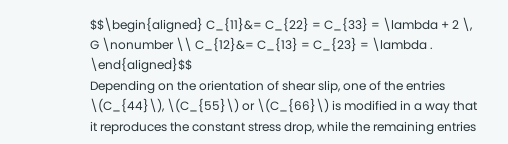$$\begin{aligned} C_{11}&= C_{22} = C_{33} = \lambda + 2 \, G \nonumber \\ C_{12}&= C_{13} = C_{23} = \lambda . \end{aligned}$$
Depending on the orientation of shear slip, one of the entries \(C_{44}\), \(C_{55}\) or \(C_{66}\) is modified in a way that it reproduces the constant stress drop, while the remaining entries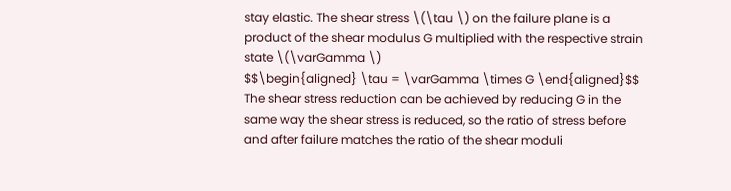stay elastic. The shear stress \(\tau \) on the failure plane is a product of the shear modulus G multiplied with the respective strain state \(\varGamma \)
$$\begin{aligned} \tau = \varGamma \times G \end{aligned}$$
The shear stress reduction can be achieved by reducing G in the same way the shear stress is reduced, so the ratio of stress before and after failure matches the ratio of the shear moduli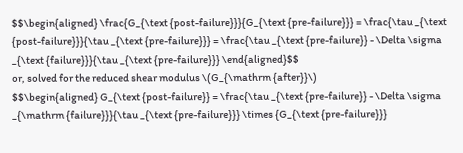$$\begin{aligned} \frac{G_{\text {post-failure}}}{G_{\text {pre-failure}}} = \frac{\tau _{\text {post-failure}}}{\tau _{\text {pre-failure}}} = \frac{\tau _{\text {pre-failure}} - \Delta \sigma _{\text {failure}}}{\tau _{\text {pre-failure}}} \end{aligned}$$
or, solved for the reduced shear modulus \(G_{\mathrm {after}}\)
$$\begin{aligned} G_{\text {post-failure}} = \frac{\tau _{\text {pre-failure}} - \Delta \sigma _{\mathrm {failure}}}{\tau _{\text {pre-failure}}} \times {G_{\text {pre-failure}}}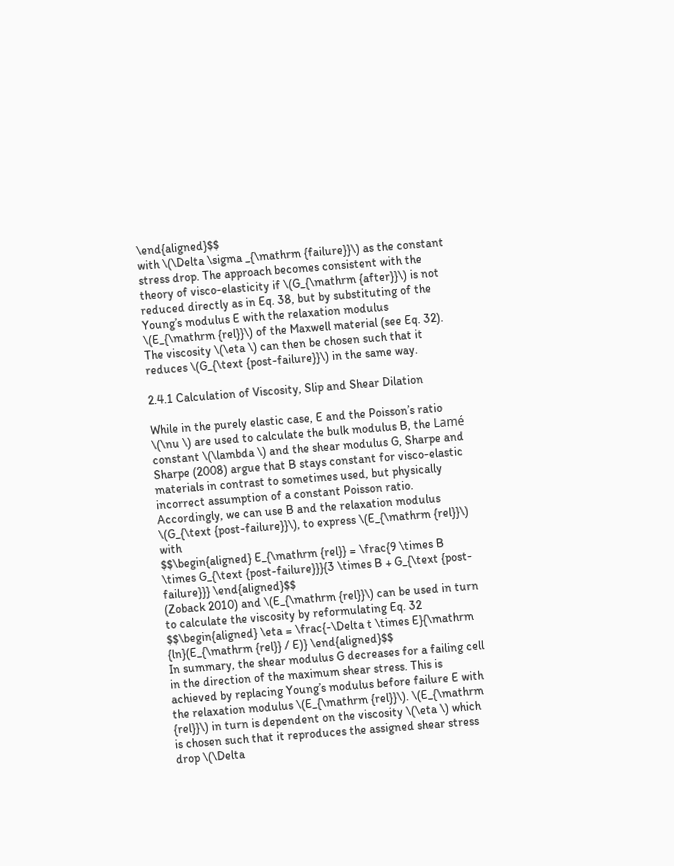\end{aligned}$$
with \(\Delta \sigma _{\mathrm {failure}}\) as the constant stress drop. The approach becomes consistent with the theory of visco-elasticity if \(G_{\mathrm {after}}\) is not reduced directly as in Eq. 38, but by substituting of the Young’s modulus E with the relaxation modulus \(E_{\mathrm {rel}}\) of the Maxwell material (see Eq. 32). The viscosity \(\eta \) can then be chosen such that it reduces \(G_{\text {post-failure}}\) in the same way.

2.4.1 Calculation of Viscosity, Slip and Shear Dilation

While in the purely elastic case, E and the Poisson’s ratio \(\nu \) are used to calculate the bulk modulus B, the Lamé constant \(\lambda \) and the shear modulus G, Sharpe and Sharpe (2008) argue that B stays constant for visco-elastic materials in contrast to sometimes used, but physically incorrect assumption of a constant Poisson ratio. Accordingly, we can use B and the relaxation modulus \(G_{\text {post-failure}}\), to express \(E_{\mathrm {rel}}\) with
$$\begin{aligned} E_{\mathrm {rel}} = \frac{9 \times B \times G_{\text {post-failure}}}{3 \times B + G_{\text {post-failure}}} \end{aligned}$$
(Zoback 2010) and \(E_{\mathrm {rel}}\) can be used in turn to calculate the viscosity by reformulating Eq. 32
$$\begin{aligned} \eta = \frac{-\Delta t \times E}{\mathrm {ln}(E_{\mathrm {rel}} / E)} \end{aligned}$$
In summary, the shear modulus G decreases for a failing cell in the direction of the maximum shear stress. This is achieved by replacing Young’s modulus before failure E with the relaxation modulus \(E_{\mathrm {rel}}\). \(E_{\mathrm {rel}}\) in turn is dependent on the viscosity \(\eta \) which is chosen such that it reproduces the assigned shear stress drop \(\Delta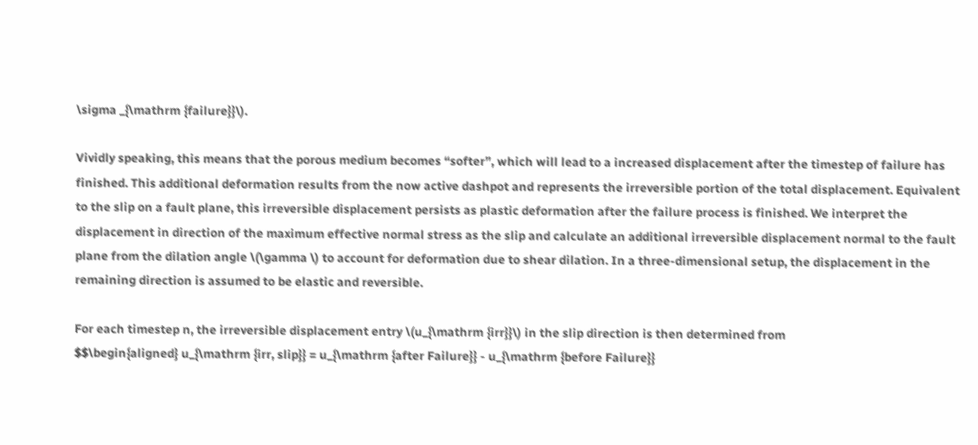\sigma _{\mathrm {failure}}\).

Vividly speaking, this means that the porous medium becomes “softer”, which will lead to a increased displacement after the timestep of failure has finished. This additional deformation results from the now active dashpot and represents the irreversible portion of the total displacement. Equivalent to the slip on a fault plane, this irreversible displacement persists as plastic deformation after the failure process is finished. We interpret the displacement in direction of the maximum effective normal stress as the slip and calculate an additional irreversible displacement normal to the fault plane from the dilation angle \(\gamma \) to account for deformation due to shear dilation. In a three-dimensional setup, the displacement in the remaining direction is assumed to be elastic and reversible.

For each timestep n, the irreversible displacement entry \(u_{\mathrm {irr}}\) in the slip direction is then determined from
$$\begin{aligned} u_{\mathrm {irr, slip}} = u_{\mathrm {after Failure}} - u_{\mathrm {before Failure}}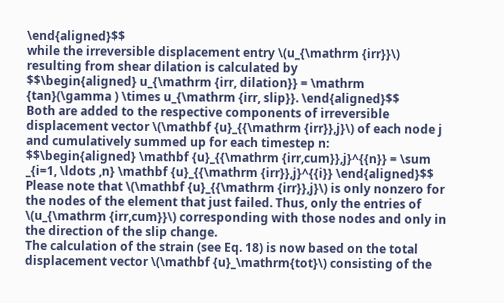\end{aligned}$$
while the irreversible displacement entry \(u_{\mathrm {irr}}\) resulting from shear dilation is calculated by
$$\begin{aligned} u_{\mathrm {irr, dilation}} = \mathrm {tan}(\gamma ) \times u_{\mathrm {irr, slip}}. \end{aligned}$$
Both are added to the respective components of irreversible displacement vector \(\mathbf {u}_{{\mathrm {irr}},j}\) of each node j and cumulatively summed up for each timestep n:
$$\begin{aligned} \mathbf {u}_{{\mathrm {irr,cum}},j}^{{n}} = \sum _{i=1, \ldots ,n} \mathbf {u}_{{\mathrm {irr}},j}^{{i}} \end{aligned}$$
Please note that \(\mathbf {u}_{{\mathrm {irr}},j}\) is only nonzero for the nodes of the element that just failed. Thus, only the entries of \(u_{\mathrm {irr,cum}}\) corresponding with those nodes and only in the direction of the slip change.
The calculation of the strain (see Eq. 18) is now based on the total displacement vector \(\mathbf {u}_\mathrm{tot}\) consisting of the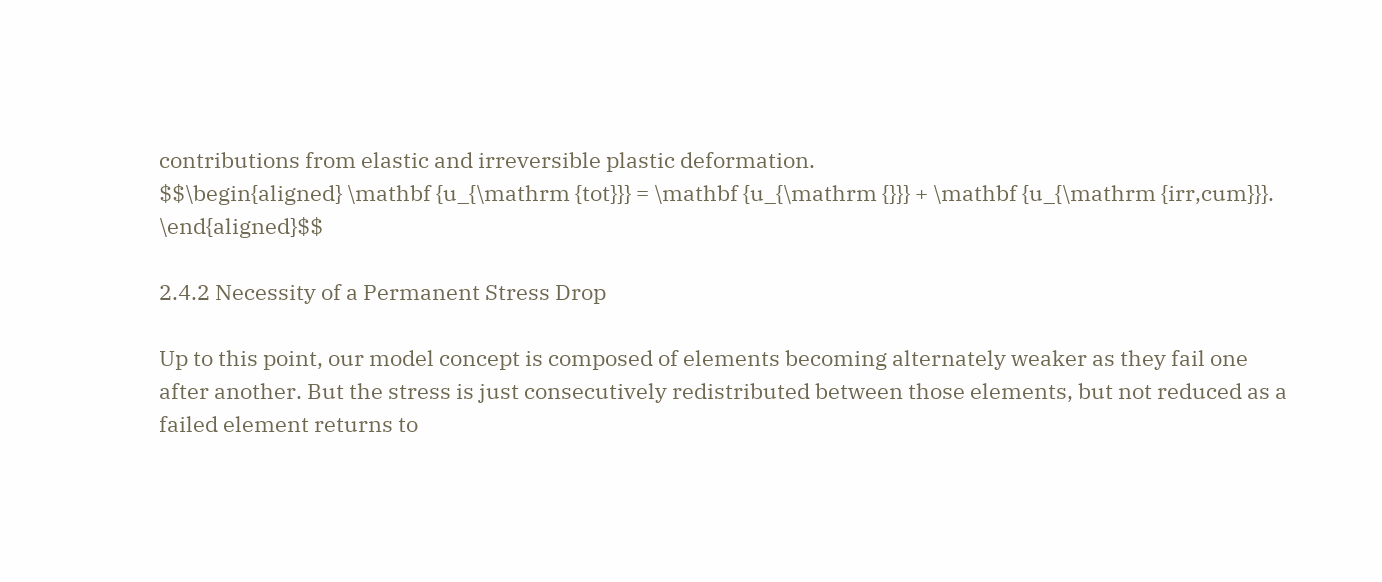contributions from elastic and irreversible plastic deformation.
$$\begin{aligned} \mathbf {u_{\mathrm {tot}}} = \mathbf {u_{\mathrm {}}} + \mathbf {u_{\mathrm {irr,cum}}}. \end{aligned}$$

2.4.2 Necessity of a Permanent Stress Drop

Up to this point, our model concept is composed of elements becoming alternately weaker as they fail one after another. But the stress is just consecutively redistributed between those elements, but not reduced as a failed element returns to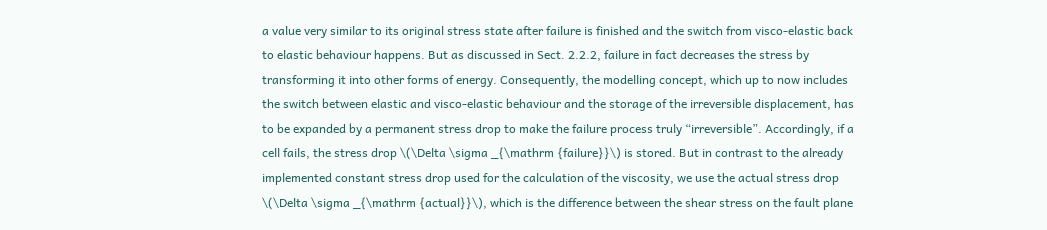a value very similar to its original stress state after failure is finished and the switch from visco-elastic back to elastic behaviour happens. But as discussed in Sect. 2.2.2, failure in fact decreases the stress by transforming it into other forms of energy. Consequently, the modelling concept, which up to now includes the switch between elastic and visco-elastic behaviour and the storage of the irreversible displacement, has to be expanded by a permanent stress drop to make the failure process truly “irreversible”. Accordingly, if a cell fails, the stress drop \(\Delta \sigma _{\mathrm {failure}}\) is stored. But in contrast to the already implemented constant stress drop used for the calculation of the viscosity, we use the actual stress drop \(\Delta \sigma _{\mathrm {actual}}\), which is the difference between the shear stress on the fault plane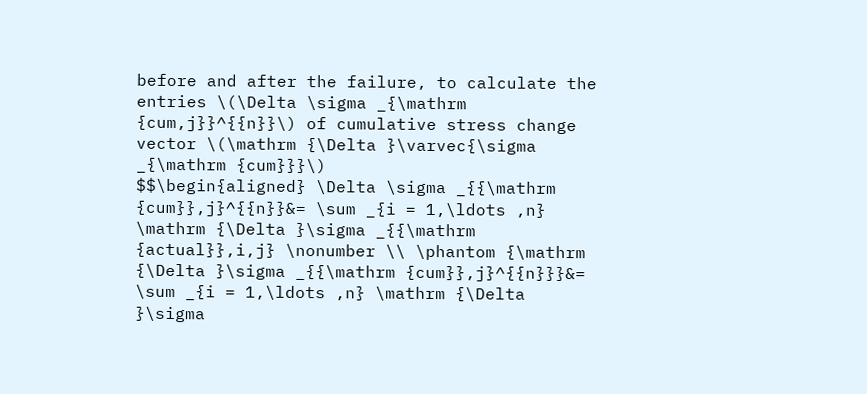before and after the failure, to calculate the entries \(\Delta \sigma _{\mathrm {cum,j}}^{{n}}\) of cumulative stress change vector \(\mathrm {\Delta }\varvec{\sigma _{\mathrm {cum}}}\)
$$\begin{aligned} \Delta \sigma _{{\mathrm {cum}},j}^{{n}}&= \sum _{i = 1,\ldots ,n} \mathrm {\Delta }\sigma _{{\mathrm {actual}},i,j} \nonumber \\ \phantom {\mathrm {\Delta }\sigma _{{\mathrm {cum}},j}^{{n}}}&= \sum _{i = 1,\ldots ,n} \mathrm {\Delta }\sigma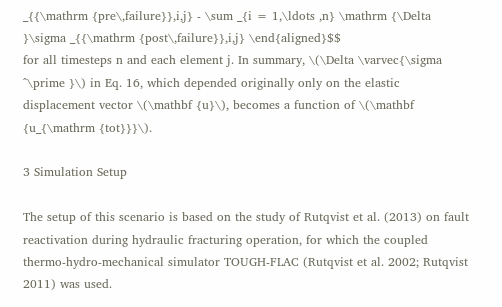_{{\mathrm {pre\,failure}},i,j} - \sum _{i = 1,\ldots ,n} \mathrm {\Delta }\sigma _{{\mathrm {post\,failure}},i,j} \end{aligned}$$
for all timesteps n and each element j. In summary, \(\Delta \varvec{\sigma ^\prime }\) in Eq. 16, which depended originally only on the elastic displacement vector \(\mathbf {u}\), becomes a function of \(\mathbf {u_{\mathrm {tot}}}\).

3 Simulation Setup

The setup of this scenario is based on the study of Rutqvist et al. (2013) on fault reactivation during hydraulic fracturing operation, for which the coupled thermo-hydro-mechanical simulator TOUGH-FLAC (Rutqvist et al. 2002; Rutqvist 2011) was used.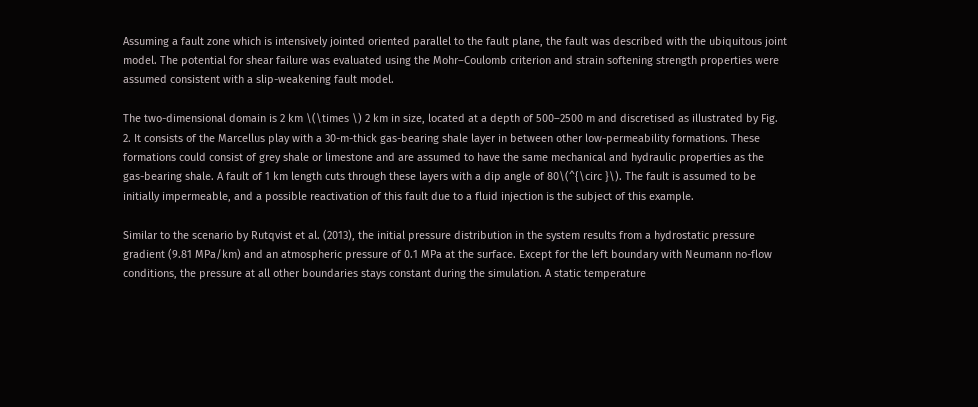Assuming a fault zone which is intensively jointed oriented parallel to the fault plane, the fault was described with the ubiquitous joint model. The potential for shear failure was evaluated using the Mohr–Coulomb criterion and strain softening strength properties were assumed consistent with a slip-weakening fault model.

The two-dimensional domain is 2 km \(\times \) 2 km in size, located at a depth of 500–2500 m and discretised as illustrated by Fig. 2. It consists of the Marcellus play with a 30-m-thick gas-bearing shale layer in between other low-permeability formations. These formations could consist of grey shale or limestone and are assumed to have the same mechanical and hydraulic properties as the gas-bearing shale. A fault of 1 km length cuts through these layers with a dip angle of 80\(^{\circ }\). The fault is assumed to be initially impermeable, and a possible reactivation of this fault due to a fluid injection is the subject of this example.

Similar to the scenario by Rutqvist et al. (2013), the initial pressure distribution in the system results from a hydrostatic pressure gradient (9.81 MPa/km) and an atmospheric pressure of 0.1 MPa at the surface. Except for the left boundary with Neumann no-flow conditions, the pressure at all other boundaries stays constant during the simulation. A static temperature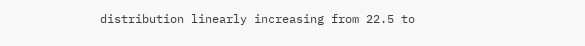distribution linearly increasing from 22.5 to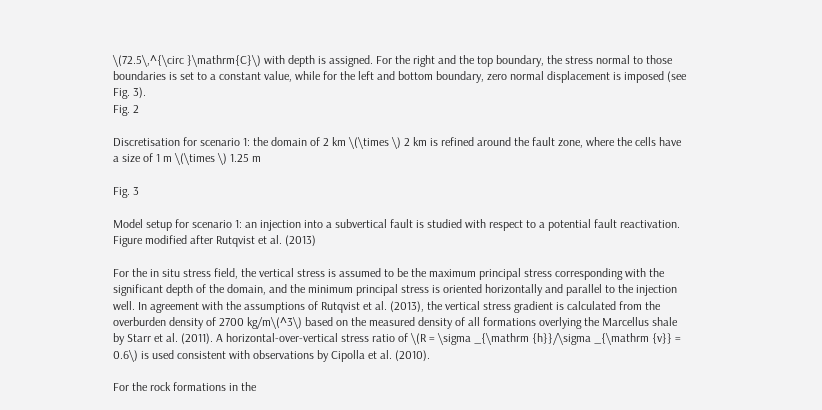\(72.5\,^{\circ }\mathrm{C}\) with depth is assigned. For the right and the top boundary, the stress normal to those boundaries is set to a constant value, while for the left and bottom boundary, zero normal displacement is imposed (see Fig. 3).
Fig. 2

Discretisation for scenario 1: the domain of 2 km \(\times \) 2 km is refined around the fault zone, where the cells have a size of 1 m \(\times \) 1.25 m

Fig. 3

Model setup for scenario 1: an injection into a subvertical fault is studied with respect to a potential fault reactivation. Figure modified after Rutqvist et al. (2013)

For the in situ stress field, the vertical stress is assumed to be the maximum principal stress corresponding with the significant depth of the domain, and the minimum principal stress is oriented horizontally and parallel to the injection well. In agreement with the assumptions of Rutqvist et al. (2013), the vertical stress gradient is calculated from the overburden density of 2700 kg/m\(^3\) based on the measured density of all formations overlying the Marcellus shale by Starr et al. (2011). A horizontal-over-vertical stress ratio of \(R = \sigma _{\mathrm {h}}/\sigma _{\mathrm {v}} = 0.6\) is used consistent with observations by Cipolla et al. (2010).

For the rock formations in the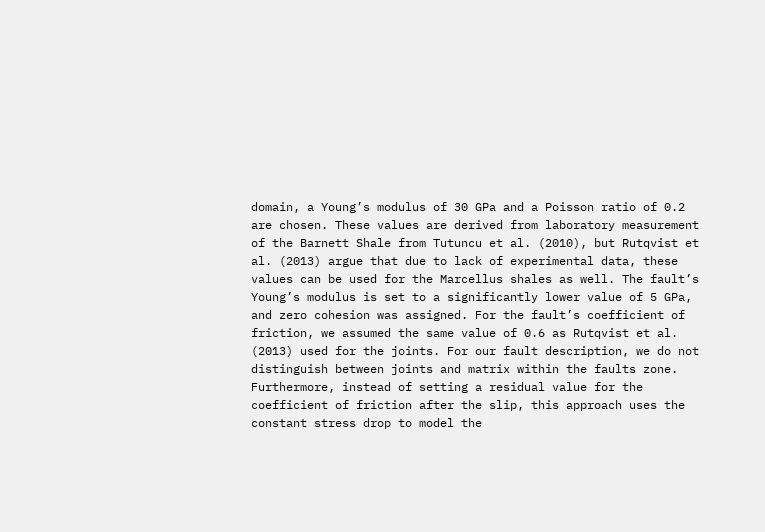domain, a Young’s modulus of 30 GPa and a Poisson ratio of 0.2 are chosen. These values are derived from laboratory measurement of the Barnett Shale from Tutuncu et al. (2010), but Rutqvist et al. (2013) argue that due to lack of experimental data, these values can be used for the Marcellus shales as well. The fault’s Young’s modulus is set to a significantly lower value of 5 GPa, and zero cohesion was assigned. For the fault’s coefficient of friction, we assumed the same value of 0.6 as Rutqvist et al. (2013) used for the joints. For our fault description, we do not distinguish between joints and matrix within the faults zone. Furthermore, instead of setting a residual value for the coefficient of friction after the slip, this approach uses the constant stress drop to model the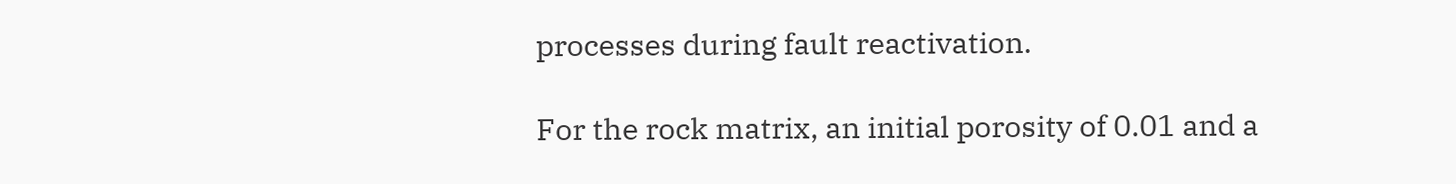processes during fault reactivation.

For the rock matrix, an initial porosity of 0.01 and a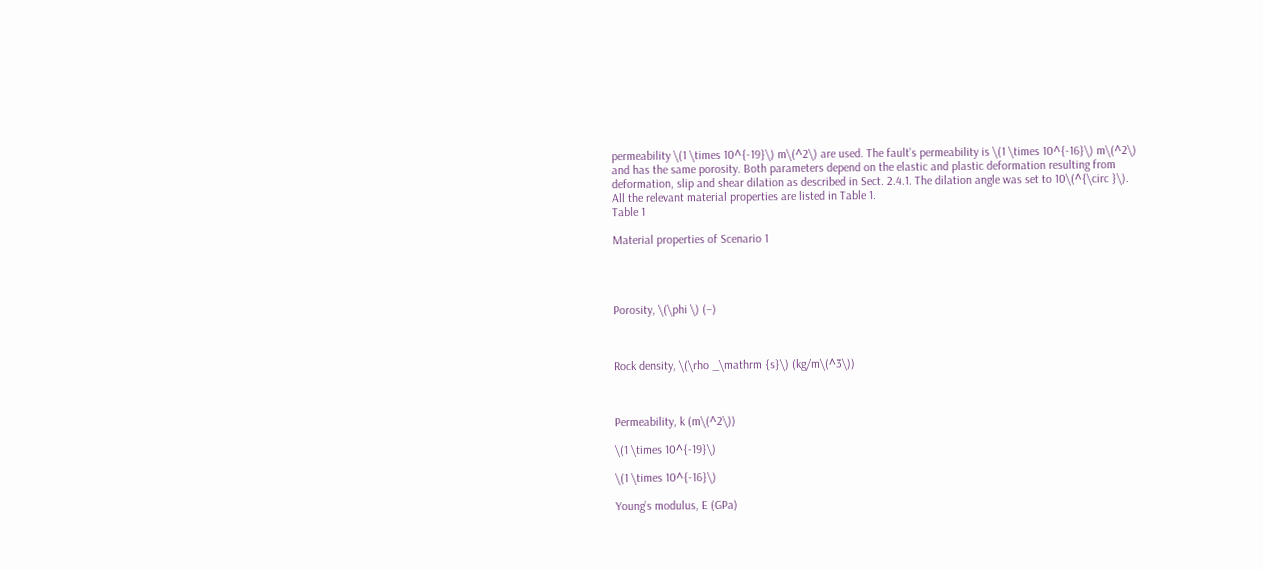permeability \(1 \times 10^{-19}\) m\(^2\) are used. The fault’s permeability is \(1 \times 10^{-16}\) m\(^2\) and has the same porosity. Both parameters depend on the elastic and plastic deformation resulting from deformation, slip and shear dilation as described in Sect. 2.4.1. The dilation angle was set to 10\(^{\circ }\). All the relevant material properties are listed in Table 1.
Table 1

Material properties of Scenario 1




Porosity, \(\phi \) (–)



Rock density, \(\rho _\mathrm {s}\) (kg/m\(^3\))



Permeability, k (m\(^2\))

\(1 \times 10^{-19}\)

\(1 \times 10^{-16}\)

Young’s modulus, E (GPa)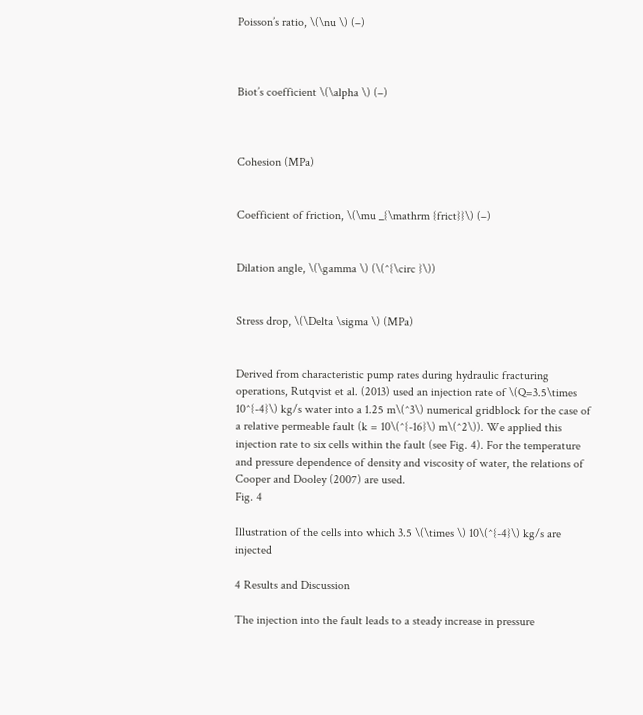Poisson’s ratio, \(\nu \) (–)



Biot’s coefficient \(\alpha \) (–)



Cohesion (MPa)


Coefficient of friction, \(\mu _{\mathrm {frict}}\) (–)


Dilation angle, \(\gamma \) (\(^{\circ }\))


Stress drop, \(\Delta \sigma \) (MPa)


Derived from characteristic pump rates during hydraulic fracturing operations, Rutqvist et al. (2013) used an injection rate of \(Q=3.5\times 10^{-4}\) kg/s water into a 1.25 m\(^3\) numerical gridblock for the case of a relative permeable fault (k = 10\(^{-16}\) m\(^2\)). We applied this injection rate to six cells within the fault (see Fig. 4). For the temperature and pressure dependence of density and viscosity of water, the relations of Cooper and Dooley (2007) are used.
Fig. 4

Illustration of the cells into which 3.5 \(\times \) 10\(^{-4}\) kg/s are injected

4 Results and Discussion

The injection into the fault leads to a steady increase in pressure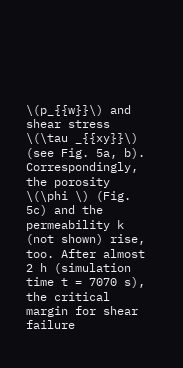\(p_{{w}}\) and shear stress \(\tau _{{xy}}\) (see Fig. 5a, b). Correspondingly, the porosity \(\phi \) (Fig. 5c) and the permeability k (not shown) rise, too. After almost 2 h (simulation time t = 7070 s), the critical margin for shear failure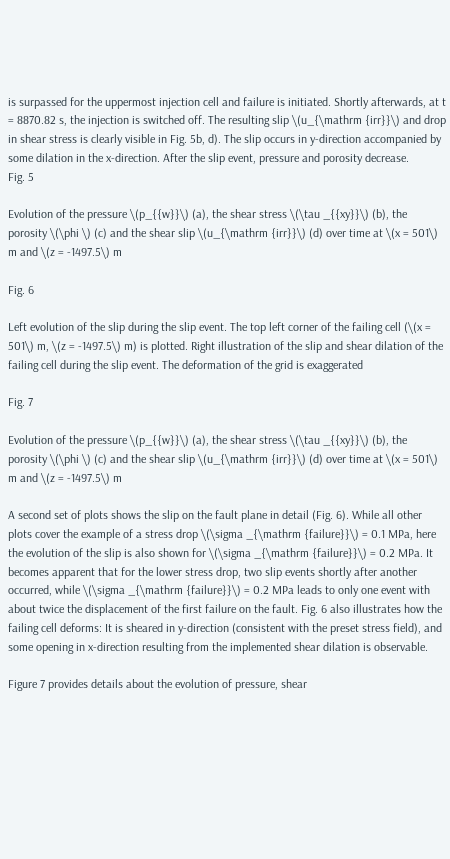is surpassed for the uppermost injection cell and failure is initiated. Shortly afterwards, at t = 8870.82 s, the injection is switched off. The resulting slip \(u_{\mathrm {irr}}\) and drop in shear stress is clearly visible in Fig. 5b, d). The slip occurs in y-direction accompanied by some dilation in the x-direction. After the slip event, pressure and porosity decrease.
Fig. 5

Evolution of the pressure \(p_{{w}}\) (a), the shear stress \(\tau _{{xy}}\) (b), the porosity \(\phi \) (c) and the shear slip \(u_{\mathrm {irr}}\) (d) over time at \(x = 501\) m and \(z = -1497.5\) m

Fig. 6

Left evolution of the slip during the slip event. The top left corner of the failing cell (\(x = 501\) m, \(z = -1497.5\) m) is plotted. Right illustration of the slip and shear dilation of the failing cell during the slip event. The deformation of the grid is exaggerated

Fig. 7

Evolution of the pressure \(p_{{w}}\) (a), the shear stress \(\tau _{{xy}}\) (b), the porosity \(\phi \) (c) and the shear slip \(u_{\mathrm {irr}}\) (d) over time at \(x = 501\) m and \(z = -1497.5\) m

A second set of plots shows the slip on the fault plane in detail (Fig. 6). While all other plots cover the example of a stress drop \(\sigma _{\mathrm {failure}}\) = 0.1 MPa, here the evolution of the slip is also shown for \(\sigma _{\mathrm {failure}}\) = 0.2 MPa. It becomes apparent that for the lower stress drop, two slip events shortly after another occurred, while \(\sigma _{\mathrm {failure}}\) = 0.2 MPa leads to only one event with about twice the displacement of the first failure on the fault. Fig. 6 also illustrates how the failing cell deforms: It is sheared in y-direction (consistent with the preset stress field), and some opening in x-direction resulting from the implemented shear dilation is observable.

Figure 7 provides details about the evolution of pressure, shear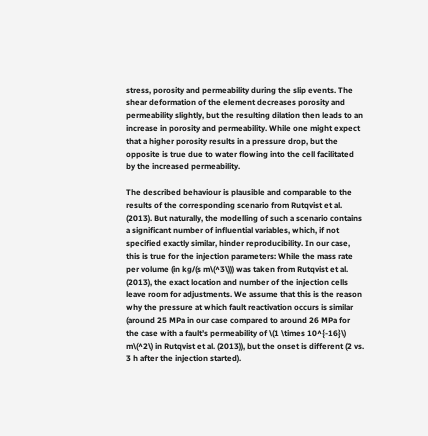stress, porosity and permeability during the slip events. The shear deformation of the element decreases porosity and permeability slightly, but the resulting dilation then leads to an increase in porosity and permeability. While one might expect that a higher porosity results in a pressure drop, but the opposite is true due to water flowing into the cell facilitated by the increased permeability.

The described behaviour is plausible and comparable to the results of the corresponding scenario from Rutqvist et al. (2013). But naturally, the modelling of such a scenario contains a significant number of influential variables, which, if not specified exactly similar, hinder reproducibility. In our case, this is true for the injection parameters: While the mass rate per volume (in kg/(s m\(^3\))) was taken from Rutqvist et al. (2013), the exact location and number of the injection cells leave room for adjustments. We assume that this is the reason why the pressure at which fault reactivation occurs is similar (around 25 MPa in our case compared to around 26 MPa for the case with a fault’s permeability of \(1 \times 10^{-16}\) m\(^2\) in Rutqvist et al. (2013)), but the onset is different (2 vs. 3 h after the injection started).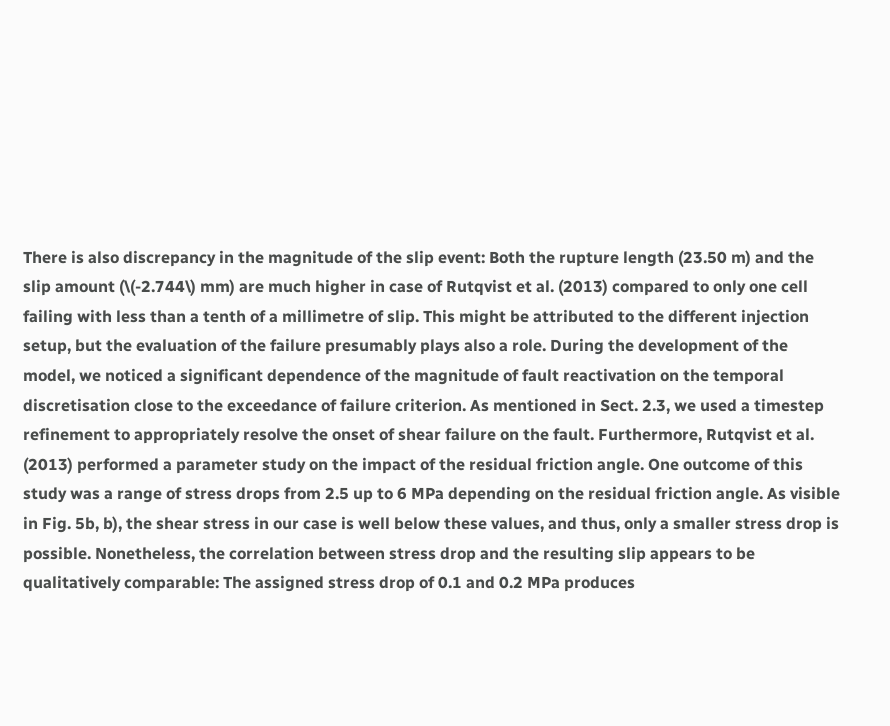There is also discrepancy in the magnitude of the slip event: Both the rupture length (23.50 m) and the slip amount (\(-2.744\) mm) are much higher in case of Rutqvist et al. (2013) compared to only one cell failing with less than a tenth of a millimetre of slip. This might be attributed to the different injection setup, but the evaluation of the failure presumably plays also a role. During the development of the model, we noticed a significant dependence of the magnitude of fault reactivation on the temporal discretisation close to the exceedance of failure criterion. As mentioned in Sect. 2.3, we used a timestep refinement to appropriately resolve the onset of shear failure on the fault. Furthermore, Rutqvist et al. (2013) performed a parameter study on the impact of the residual friction angle. One outcome of this study was a range of stress drops from 2.5 up to 6 MPa depending on the residual friction angle. As visible in Fig. 5b, b), the shear stress in our case is well below these values, and thus, only a smaller stress drop is possible. Nonetheless, the correlation between stress drop and the resulting slip appears to be qualitatively comparable: The assigned stress drop of 0.1 and 0.2 MPa produces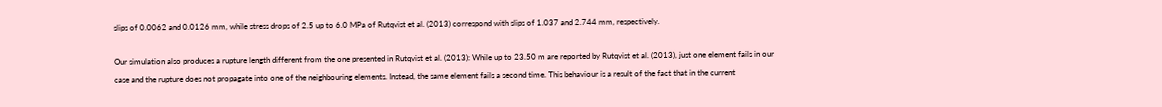slips of 0.0062 and 0.0126 mm, while stress drops of 2.5 up to 6.0 MPa of Rutqvist et al. (2013) correspond with slips of 1.037 and 2.744 mm, respectively.

Our simulation also produces a rupture length different from the one presented in Rutqvist et al. (2013): While up to 23.50 m are reported by Rutqvist et al. (2013), just one element fails in our case and the rupture does not propagate into one of the neighbouring elements. Instead, the same element fails a second time. This behaviour is a result of the fact that in the current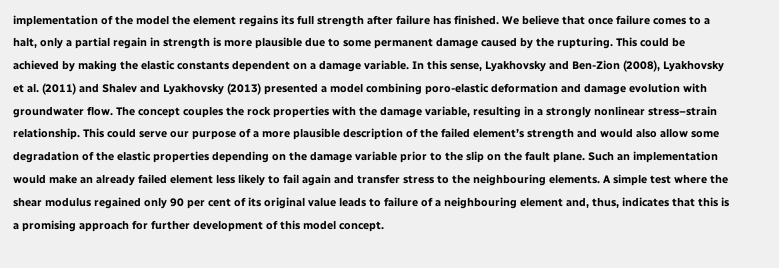implementation of the model the element regains its full strength after failure has finished. We believe that once failure comes to a halt, only a partial regain in strength is more plausible due to some permanent damage caused by the rupturing. This could be achieved by making the elastic constants dependent on a damage variable. In this sense, Lyakhovsky and Ben-Zion (2008), Lyakhovsky et al. (2011) and Shalev and Lyakhovsky (2013) presented a model combining poro-elastic deformation and damage evolution with groundwater flow. The concept couples the rock properties with the damage variable, resulting in a strongly nonlinear stress–strain relationship. This could serve our purpose of a more plausible description of the failed element’s strength and would also allow some degradation of the elastic properties depending on the damage variable prior to the slip on the fault plane. Such an implementation would make an already failed element less likely to fail again and transfer stress to the neighbouring elements. A simple test where the shear modulus regained only 90 per cent of its original value leads to failure of a neighbouring element and, thus, indicates that this is a promising approach for further development of this model concept.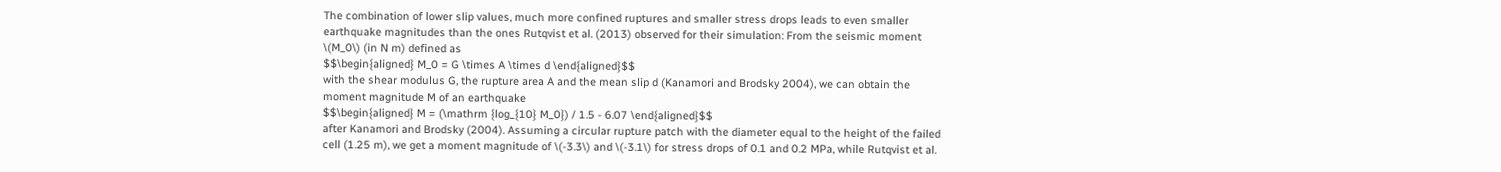The combination of lower slip values, much more confined ruptures and smaller stress drops leads to even smaller earthquake magnitudes than the ones Rutqvist et al. (2013) observed for their simulation: From the seismic moment \(M_0\) (in N m) defined as
$$\begin{aligned} M_0 = G \times A \times d \end{aligned}$$
with the shear modulus G, the rupture area A and the mean slip d (Kanamori and Brodsky 2004), we can obtain the moment magnitude M of an earthquake
$$\begin{aligned} M = (\mathrm {log_{10} M_0}) / 1.5 - 6.07 \end{aligned}$$
after Kanamori and Brodsky (2004). Assuming a circular rupture patch with the diameter equal to the height of the failed cell (1.25 m), we get a moment magnitude of \(-3.3\) and \(-3.1\) for stress drops of 0.1 and 0.2 MPa, while Rutqvist et al.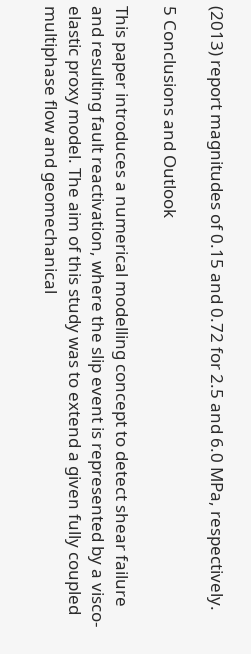(2013) report magnitudes of 0.15 and 0.72 for 2.5 and 6.0 MPa, respectively.

5 Conclusions and Outlook

This paper introduces a numerical modelling concept to detect shear failure and resulting fault reactivation, where the slip event is represented by a visco-elastic proxy model. The aim of this study was to extend a given fully coupled multiphase flow and geomechanical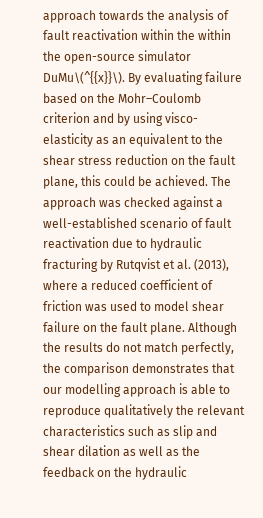approach towards the analysis of fault reactivation within the within the open-source simulator DuMu\(^{{x}}\). By evaluating failure based on the Mohr–Coulomb criterion and by using visco-elasticity as an equivalent to the shear stress reduction on the fault plane, this could be achieved. The approach was checked against a well-established scenario of fault reactivation due to hydraulic fracturing by Rutqvist et al. (2013), where a reduced coefficient of friction was used to model shear failure on the fault plane. Although the results do not match perfectly, the comparison demonstrates that our modelling approach is able to reproduce qualitatively the relevant characteristics such as slip and shear dilation as well as the feedback on the hydraulic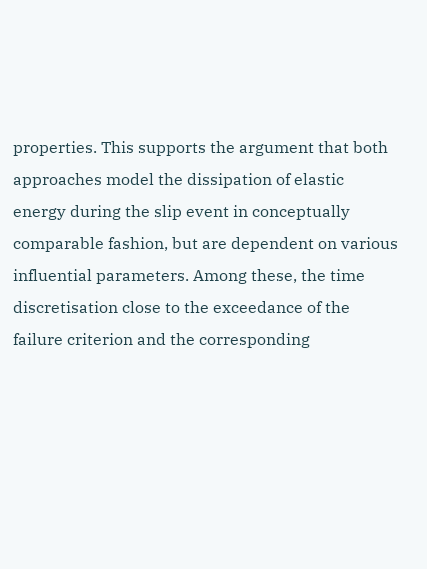properties. This supports the argument that both approaches model the dissipation of elastic energy during the slip event in conceptually comparable fashion, but are dependent on various influential parameters. Among these, the time discretisation close to the exceedance of the failure criterion and the corresponding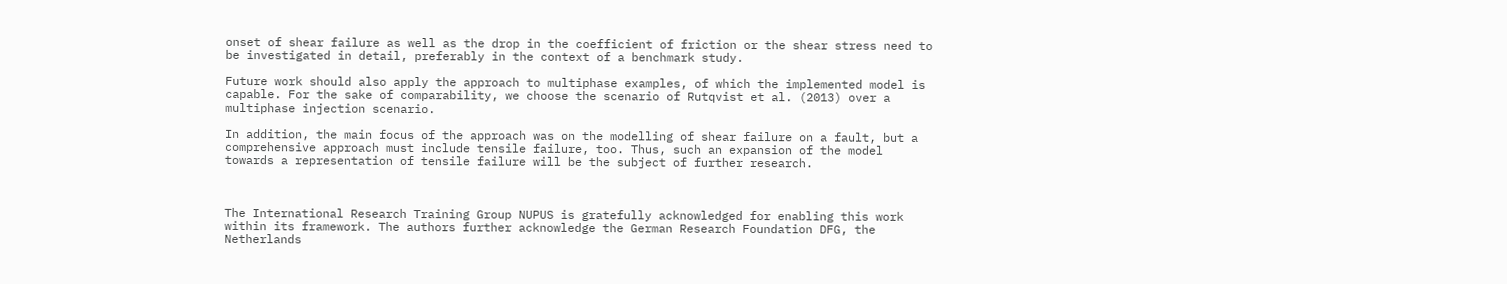onset of shear failure as well as the drop in the coefficient of friction or the shear stress need to be investigated in detail, preferably in the context of a benchmark study.

Future work should also apply the approach to multiphase examples, of which the implemented model is capable. For the sake of comparability, we choose the scenario of Rutqvist et al. (2013) over a multiphase injection scenario.

In addition, the main focus of the approach was on the modelling of shear failure on a fault, but a comprehensive approach must include tensile failure, too. Thus, such an expansion of the model towards a representation of tensile failure will be the subject of further research.



The International Research Training Group NUPUS is gratefully acknowledged for enabling this work within its framework. The authors further acknowledge the German Research Foundation DFG, the Netherlands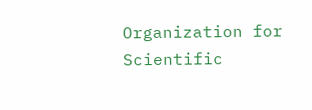Organization for Scientific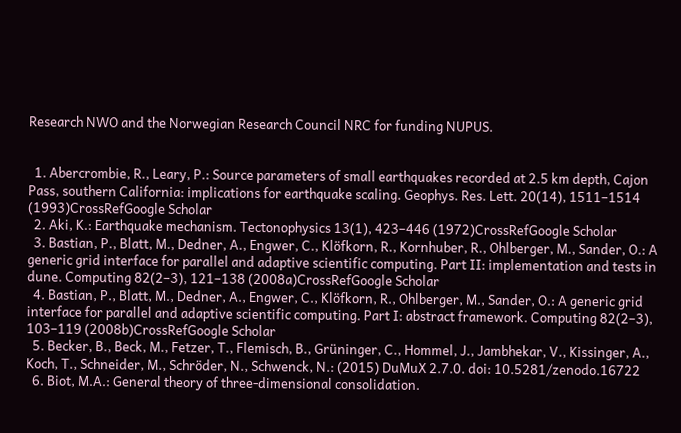Research NWO and the Norwegian Research Council NRC for funding NUPUS.


  1. Abercrombie, R., Leary, P.: Source parameters of small earthquakes recorded at 2.5 km depth, Cajon Pass, southern California: implications for earthquake scaling. Geophys. Res. Lett. 20(14), 1511–1514 (1993)CrossRefGoogle Scholar
  2. Aki, K.: Earthquake mechanism. Tectonophysics 13(1), 423–446 (1972)CrossRefGoogle Scholar
  3. Bastian, P., Blatt, M., Dedner, A., Engwer, C., Klöfkorn, R., Kornhuber, R., Ohlberger, M., Sander, O.: A generic grid interface for parallel and adaptive scientific computing. Part II: implementation and tests in dune. Computing 82(2–3), 121–138 (2008a)CrossRefGoogle Scholar
  4. Bastian, P., Blatt, M., Dedner, A., Engwer, C., Klöfkorn, R., Ohlberger, M., Sander, O.: A generic grid interface for parallel and adaptive scientific computing. Part I: abstract framework. Computing 82(2–3), 103–119 (2008b)CrossRefGoogle Scholar
  5. Becker, B., Beck, M., Fetzer, T., Flemisch, B., Grüninger, C., Hommel, J., Jambhekar, V., Kissinger, A., Koch, T., Schneider, M., Schröder, N., Schwenck, N.: (2015) DuMuX 2.7.0. doi: 10.5281/zenodo.16722
  6. Biot, M.A.: General theory of three-dimensional consolidation.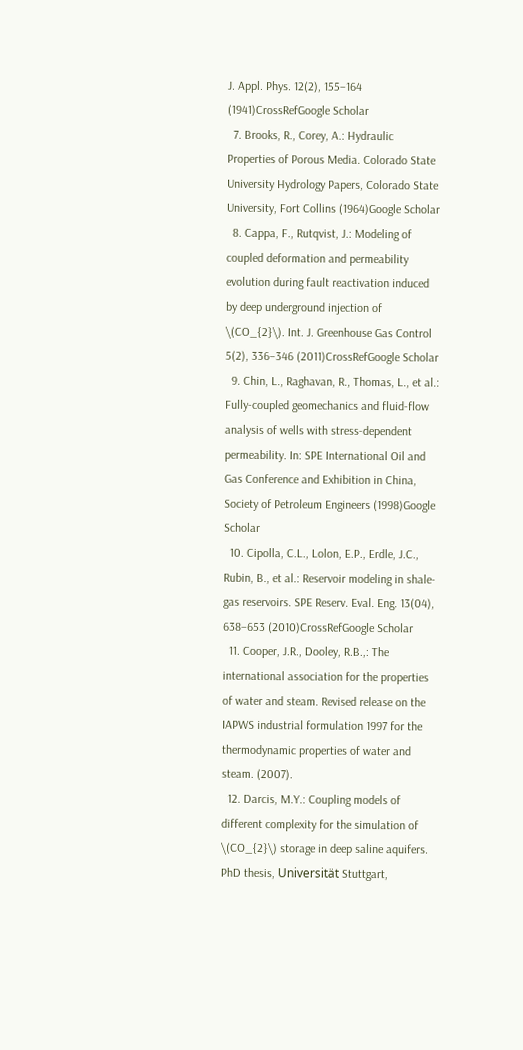J. Appl. Phys. 12(2), 155–164 (1941)CrossRefGoogle Scholar
  7. Brooks, R., Corey, A.: Hydraulic Properties of Porous Media. Colorado State University Hydrology Papers, Colorado State University, Fort Collins (1964)Google Scholar
  8. Cappa, F., Rutqvist, J.: Modeling of coupled deformation and permeability evolution during fault reactivation induced by deep underground injection of \(CO_{2}\). Int. J. Greenhouse Gas Control 5(2), 336–346 (2011)CrossRefGoogle Scholar
  9. Chin, L., Raghavan, R., Thomas, L., et al.: Fully-coupled geomechanics and fluid-flow analysis of wells with stress-dependent permeability. In: SPE International Oil and Gas Conference and Exhibition in China, Society of Petroleum Engineers (1998)Google Scholar
  10. Cipolla, C.L., Lolon, E.P., Erdle, J.C., Rubin, B., et al.: Reservoir modeling in shale-gas reservoirs. SPE Reserv. Eval. Eng. 13(04), 638–653 (2010)CrossRefGoogle Scholar
  11. Cooper, J.R., Dooley, R.B.,: The international association for the properties of water and steam. Revised release on the IAPWS industrial formulation 1997 for the thermodynamic properties of water and steam. (2007).
  12. Darcis, M.Y.: Coupling models of different complexity for the simulation of \(CO_{2}\) storage in deep saline aquifers. PhD thesis, Universität Stuttgart,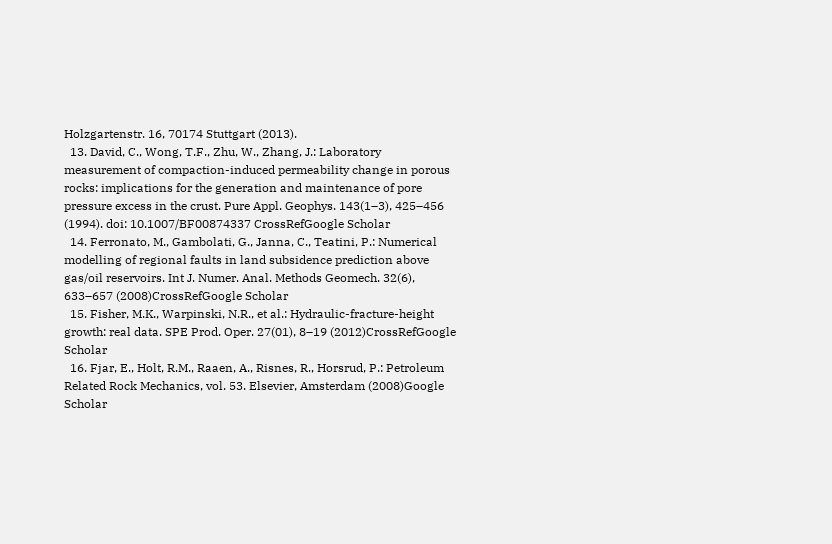Holzgartenstr. 16, 70174 Stuttgart (2013).
  13. David, C., Wong, T.F., Zhu, W., Zhang, J.: Laboratory measurement of compaction-induced permeability change in porous rocks: implications for the generation and maintenance of pore pressure excess in the crust. Pure Appl. Geophys. 143(1–3), 425–456 (1994). doi: 10.1007/BF00874337 CrossRefGoogle Scholar
  14. Ferronato, M., Gambolati, G., Janna, C., Teatini, P.: Numerical modelling of regional faults in land subsidence prediction above gas/oil reservoirs. Int J. Numer. Anal. Methods Geomech. 32(6), 633–657 (2008)CrossRefGoogle Scholar
  15. Fisher, M.K., Warpinski, N.R., et al.: Hydraulic-fracture-height growth: real data. SPE Prod. Oper. 27(01), 8–19 (2012)CrossRefGoogle Scholar
  16. Fjar, E., Holt, R.M., Raaen, A., Risnes, R., Horsrud, P.: Petroleum Related Rock Mechanics, vol. 53. Elsevier, Amsterdam (2008)Google Scholar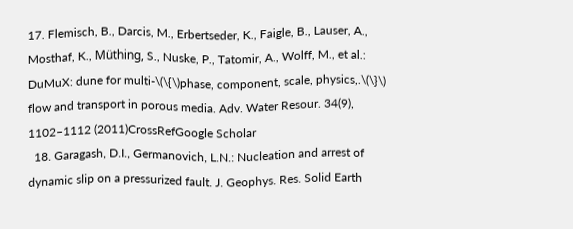17. Flemisch, B., Darcis, M., Erbertseder, K., Faigle, B., Lauser, A., Mosthaf, K., Müthing, S., Nuske, P., Tatomir, A., Wolff, M., et al.: DuMuX: dune for multi-\(\{\)phase, component, scale, physics,.\(\}\) flow and transport in porous media. Adv. Water Resour. 34(9), 1102–1112 (2011)CrossRefGoogle Scholar
  18. Garagash, D.I., Germanovich, L.N.: Nucleation and arrest of dynamic slip on a pressurized fault. J. Geophys. Res. Solid Earth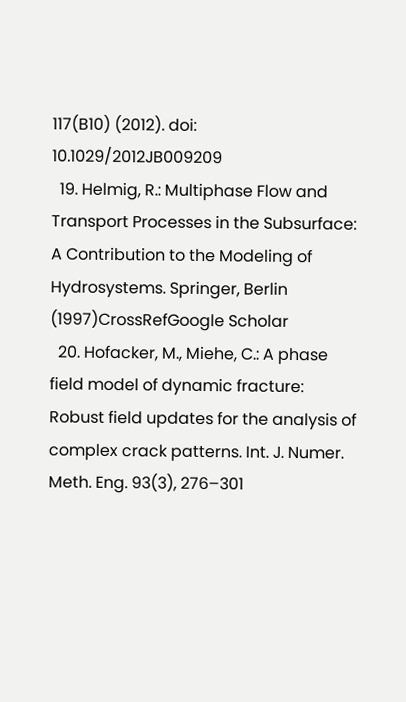117(B10) (2012). doi: 10.1029/2012JB009209
  19. Helmig, R.: Multiphase Flow and Transport Processes in the Subsurface: A Contribution to the Modeling of Hydrosystems. Springer, Berlin (1997)CrossRefGoogle Scholar
  20. Hofacker, M., Miehe, C.: A phase field model of dynamic fracture: Robust field updates for the analysis of complex crack patterns. Int. J. Numer. Meth. Eng. 93(3), 276–301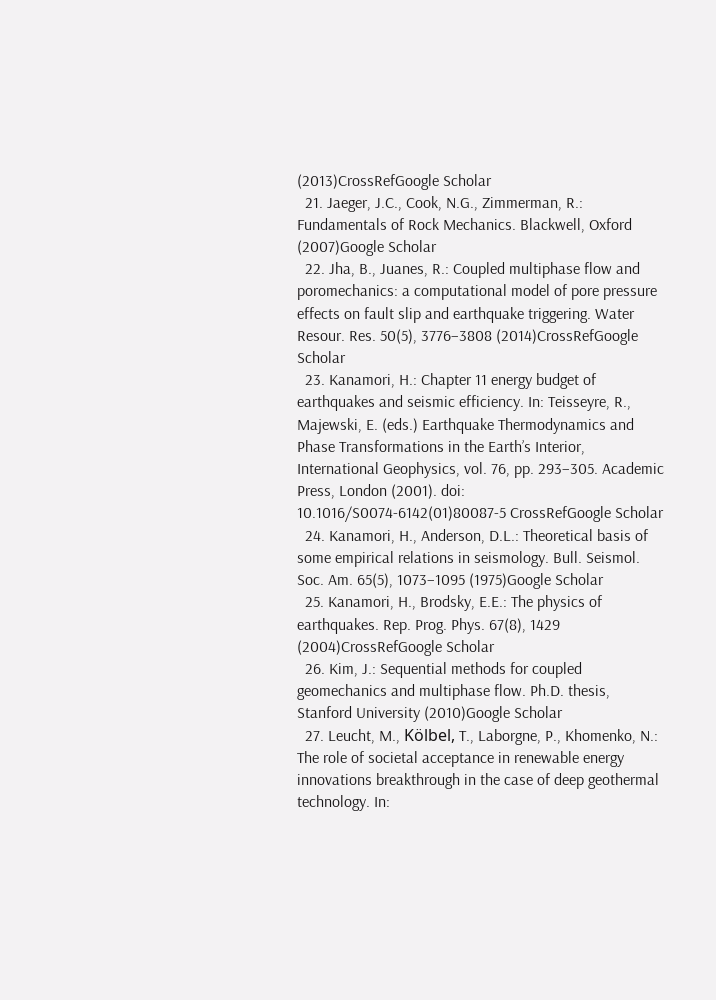(2013)CrossRefGoogle Scholar
  21. Jaeger, J.C., Cook, N.G., Zimmerman, R.: Fundamentals of Rock Mechanics. Blackwell, Oxford (2007)Google Scholar
  22. Jha, B., Juanes, R.: Coupled multiphase flow and poromechanics: a computational model of pore pressure effects on fault slip and earthquake triggering. Water Resour. Res. 50(5), 3776–3808 (2014)CrossRefGoogle Scholar
  23. Kanamori, H.: Chapter 11 energy budget of earthquakes and seismic efficiency. In: Teisseyre, R., Majewski, E. (eds.) Earthquake Thermodynamics and Phase Transformations in the Earth’s Interior, International Geophysics, vol. 76, pp. 293–305. Academic Press, London (2001). doi: 10.1016/S0074-6142(01)80087-5 CrossRefGoogle Scholar
  24. Kanamori, H., Anderson, D.L.: Theoretical basis of some empirical relations in seismology. Bull. Seismol. Soc. Am. 65(5), 1073–1095 (1975)Google Scholar
  25. Kanamori, H., Brodsky, E.E.: The physics of earthquakes. Rep. Prog. Phys. 67(8), 1429 (2004)CrossRefGoogle Scholar
  26. Kim, J.: Sequential methods for coupled geomechanics and multiphase flow. Ph.D. thesis, Stanford University (2010)Google Scholar
  27. Leucht, M., Kölbel, T., Laborgne, P., Khomenko, N.: The role of societal acceptance in renewable energy innovations breakthrough in the case of deep geothermal technology. In: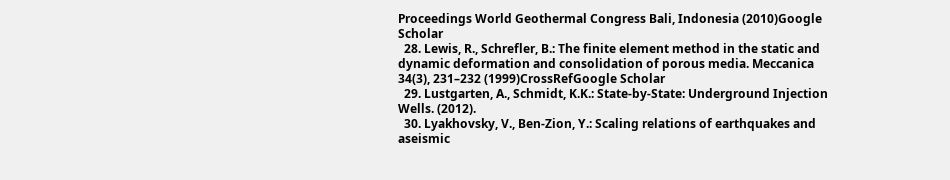Proceedings World Geothermal Congress Bali, Indonesia (2010)Google Scholar
  28. Lewis, R., Schrefler, B.: The finite element method in the static and dynamic deformation and consolidation of porous media. Meccanica 34(3), 231–232 (1999)CrossRefGoogle Scholar
  29. Lustgarten, A., Schmidt, K.K.: State-by-State: Underground Injection Wells. (2012).
  30. Lyakhovsky, V., Ben-Zion, Y.: Scaling relations of earthquakes and aseismic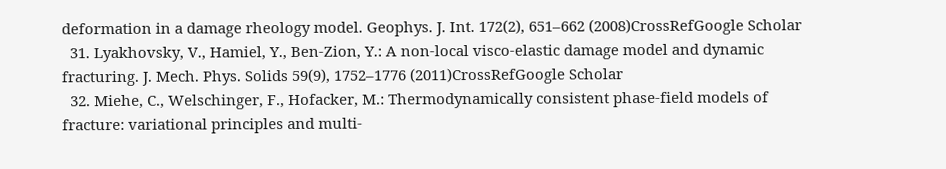deformation in a damage rheology model. Geophys. J. Int. 172(2), 651–662 (2008)CrossRefGoogle Scholar
  31. Lyakhovsky, V., Hamiel, Y., Ben-Zion, Y.: A non-local visco-elastic damage model and dynamic fracturing. J. Mech. Phys. Solids 59(9), 1752–1776 (2011)CrossRefGoogle Scholar
  32. Miehe, C., Welschinger, F., Hofacker, M.: Thermodynamically consistent phase-field models of fracture: variational principles and multi-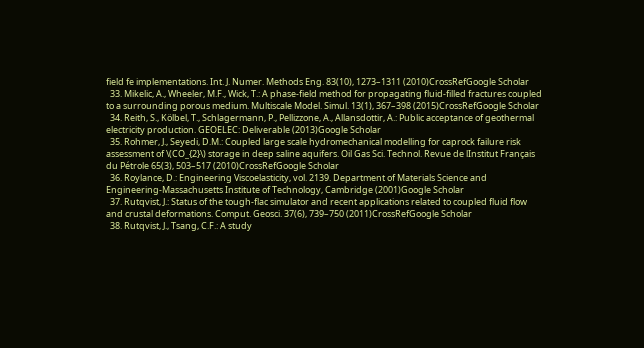field fe implementations. Int. J. Numer. Methods Eng. 83(10), 1273–1311 (2010)CrossRefGoogle Scholar
  33. Mikelic, A., Wheeler, M.F., Wick, T.: A phase-field method for propagating fluid-filled fractures coupled to a surrounding porous medium. Multiscale Model. Simul. 13(1), 367–398 (2015)CrossRefGoogle Scholar
  34. Reith, S., Kölbel, T., Schlagermann, P., Pellizzone, A., Allansdottir, A.: Public acceptance of geothermal electricity production. GEOELEC: Deliverable (2013)Google Scholar
  35. Rohmer, J., Seyedi, D.M.: Coupled large scale hydromechanical modelling for caprock failure risk assessment of \(CO_{2}\) storage in deep saline aquifers. Oil Gas Sci. Technol. Revue de lInstitut Français du Pétrole 65(3), 503–517 (2010)CrossRefGoogle Scholar
  36. Roylance, D.: Engineering Viscoelasticity, vol. 2139. Department of Materials Science and Engineering-Massachusetts Institute of Technology, Cambridge (2001)Google Scholar
  37. Rutqvist, J.: Status of the tough-flac simulator and recent applications related to coupled fluid flow and crustal deformations. Comput. Geosci. 37(6), 739–750 (2011)CrossRefGoogle Scholar
  38. Rutqvist, J., Tsang, C.F.: A study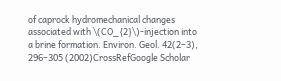of caprock hydromechanical changes associated with \(CO_{2}\)-injection into a brine formation. Environ. Geol. 42(2–3), 296–305 (2002)CrossRefGoogle Scholar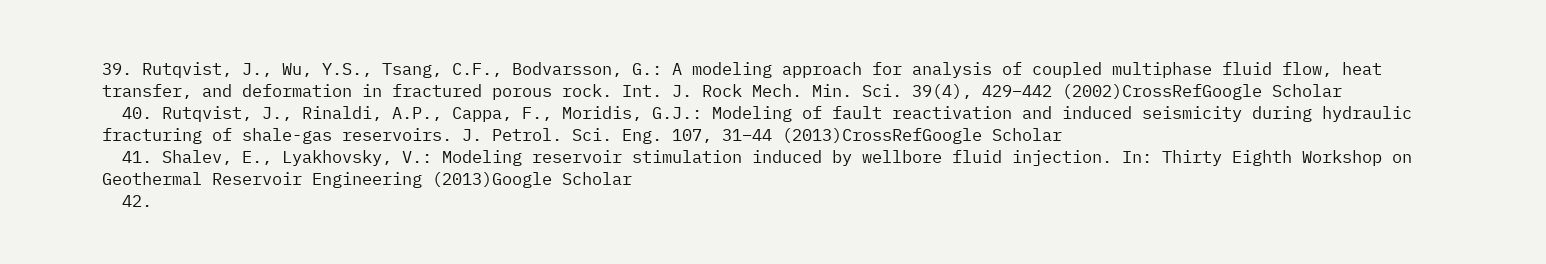39. Rutqvist, J., Wu, Y.S., Tsang, C.F., Bodvarsson, G.: A modeling approach for analysis of coupled multiphase fluid flow, heat transfer, and deformation in fractured porous rock. Int. J. Rock Mech. Min. Sci. 39(4), 429–442 (2002)CrossRefGoogle Scholar
  40. Rutqvist, J., Rinaldi, A.P., Cappa, F., Moridis, G.J.: Modeling of fault reactivation and induced seismicity during hydraulic fracturing of shale-gas reservoirs. J. Petrol. Sci. Eng. 107, 31–44 (2013)CrossRefGoogle Scholar
  41. Shalev, E., Lyakhovsky, V.: Modeling reservoir stimulation induced by wellbore fluid injection. In: Thirty Eighth Workshop on Geothermal Reservoir Engineering (2013)Google Scholar
  42.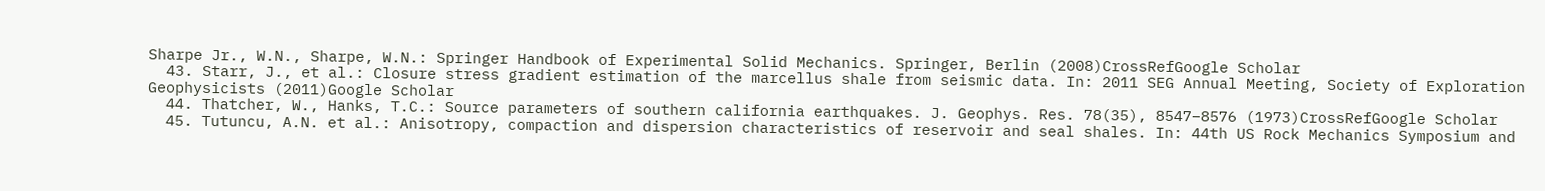Sharpe Jr., W.N., Sharpe, W.N.: Springer Handbook of Experimental Solid Mechanics. Springer, Berlin (2008)CrossRefGoogle Scholar
  43. Starr, J., et al.: Closure stress gradient estimation of the marcellus shale from seismic data. In: 2011 SEG Annual Meeting, Society of Exploration Geophysicists (2011)Google Scholar
  44. Thatcher, W., Hanks, T.C.: Source parameters of southern california earthquakes. J. Geophys. Res. 78(35), 8547–8576 (1973)CrossRefGoogle Scholar
  45. Tutuncu, A.N. et al.: Anisotropy, compaction and dispersion characteristics of reservoir and seal shales. In: 44th US Rock Mechanics Symposium and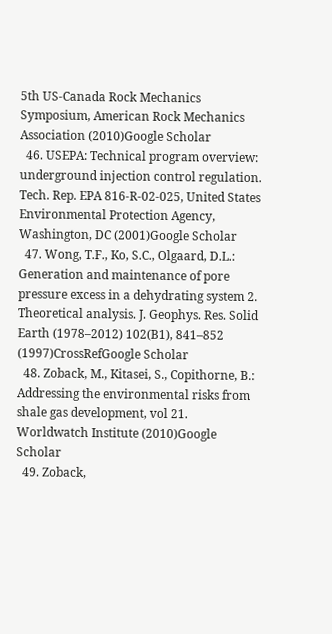5th US-Canada Rock Mechanics Symposium, American Rock Mechanics Association (2010)Google Scholar
  46. USEPA: Technical program overview: underground injection control regulation. Tech. Rep. EPA 816-R-02-025, United States Environmental Protection Agency, Washington, DC (2001)Google Scholar
  47. Wong, T.F., Ko, S.C., Olgaard, D.L.: Generation and maintenance of pore pressure excess in a dehydrating system 2. Theoretical analysis. J. Geophys. Res. Solid Earth (1978–2012) 102(B1), 841–852 (1997)CrossRefGoogle Scholar
  48. Zoback, M., Kitasei, S., Copithorne, B.: Addressing the environmental risks from shale gas development, vol 21. Worldwatch Institute (2010)Google Scholar
  49. Zoback,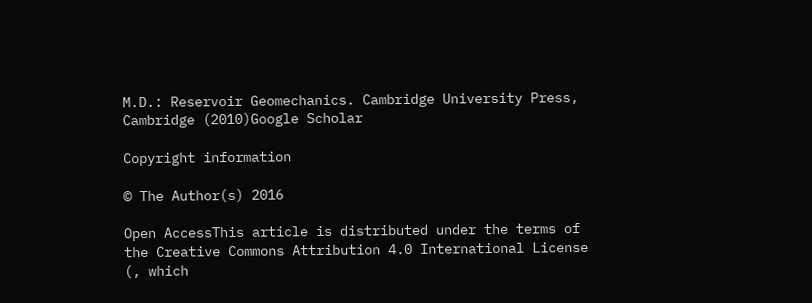M.D.: Reservoir Geomechanics. Cambridge University Press, Cambridge (2010)Google Scholar

Copyright information

© The Author(s) 2016

Open AccessThis article is distributed under the terms of the Creative Commons Attribution 4.0 International License (, which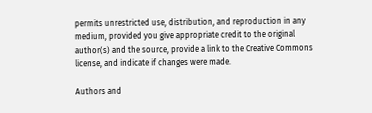permits unrestricted use, distribution, and reproduction in any medium, provided you give appropriate credit to the original author(s) and the source, provide a link to the Creative Commons license, and indicate if changes were made.

Authors and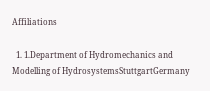Affiliations

  1. 1.Department of Hydromechanics and Modelling of HydrosystemsStuttgartGermany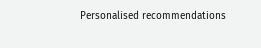Personalised recommendations